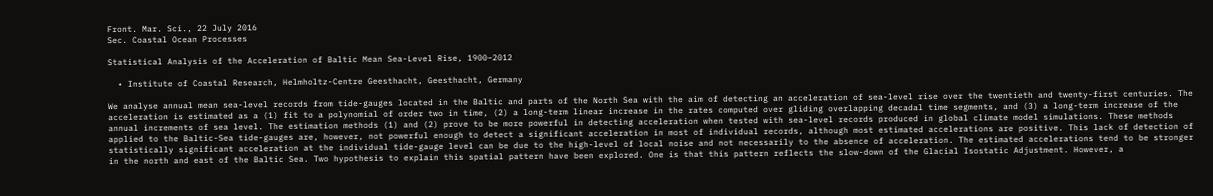Front. Mar. Sci., 22 July 2016
Sec. Coastal Ocean Processes

Statistical Analysis of the Acceleration of Baltic Mean Sea-Level Rise, 1900–2012

  • Institute of Coastal Research, Helmholtz-Centre Geesthacht, Geesthacht, Germany

We analyse annual mean sea-level records from tide-gauges located in the Baltic and parts of the North Sea with the aim of detecting an acceleration of sea-level rise over the twentieth and twenty-first centuries. The acceleration is estimated as a (1) fit to a polynomial of order two in time, (2) a long-term linear increase in the rates computed over gliding overlapping decadal time segments, and (3) a long-term increase of the annual increments of sea level. The estimation methods (1) and (2) prove to be more powerful in detecting acceleration when tested with sea-level records produced in global climate model simulations. These methods applied to the Baltic-Sea tide-gauges are, however, not powerful enough to detect a significant acceleration in most of individual records, although most estimated accelerations are positive. This lack of detection of statistically significant acceleration at the individual tide-gauge level can be due to the high-level of local noise and not necessarily to the absence of acceleration. The estimated accelerations tend to be stronger in the north and east of the Baltic Sea. Two hypothesis to explain this spatial pattern have been explored. One is that this pattern reflects the slow-down of the Glacial Isostatic Adjustment. However, a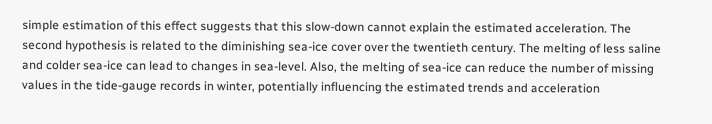simple estimation of this effect suggests that this slow-down cannot explain the estimated acceleration. The second hypothesis is related to the diminishing sea-ice cover over the twentieth century. The melting of less saline and colder sea-ice can lead to changes in sea-level. Also, the melting of sea-ice can reduce the number of missing values in the tide-gauge records in winter, potentially influencing the estimated trends and acceleration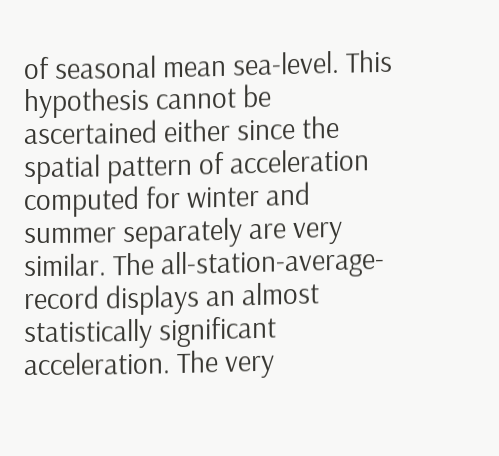of seasonal mean sea-level. This hypothesis cannot be ascertained either since the spatial pattern of acceleration computed for winter and summer separately are very similar. The all-station-average-record displays an almost statistically significant acceleration. The very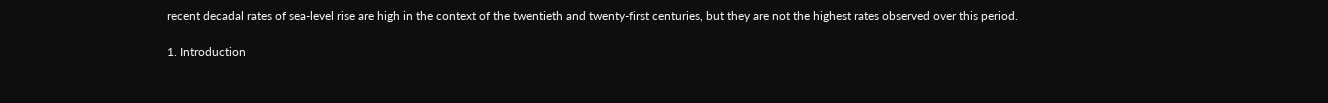recent decadal rates of sea-level rise are high in the context of the twentieth and twenty-first centuries, but they are not the highest rates observed over this period.

1. Introduction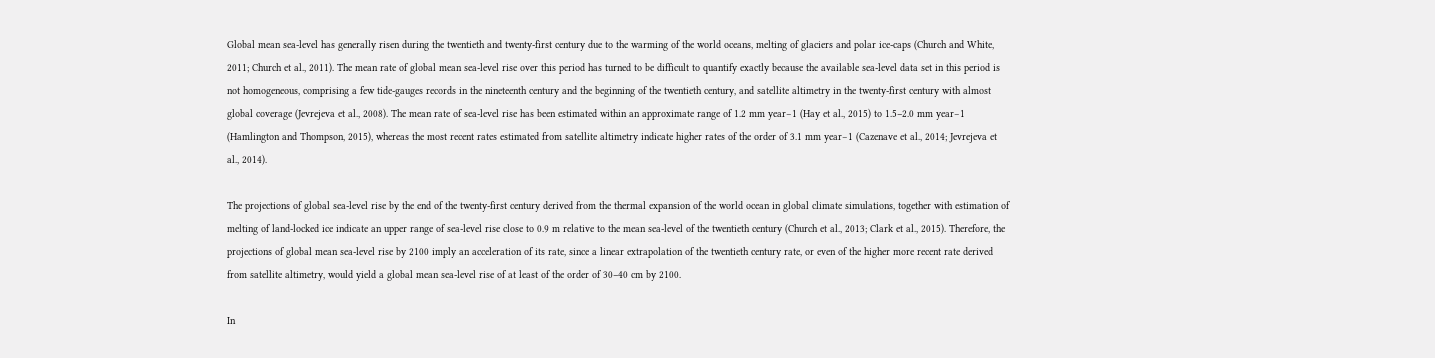Global mean sea-level has generally risen during the twentieth and twenty-first century due to the warming of the world oceans, melting of glaciers and polar ice-caps (Church and White, 2011; Church et al., 2011). The mean rate of global mean sea-level rise over this period has turned to be difficult to quantify exactly because the available sea-level data set in this period is not homogeneous, comprising a few tide-gauges records in the nineteenth century and the beginning of the twentieth century, and satellite altimetry in the twenty-first century with almost global coverage (Jevrejeva et al., 2008). The mean rate of sea-level rise has been estimated within an approximate range of 1.2 mm year−1 (Hay et al., 2015) to 1.5–2.0 mm year−1 (Hamlington and Thompson, 2015), whereas the most recent rates estimated from satellite altimetry indicate higher rates of the order of 3.1 mm year−1 (Cazenave et al., 2014; Jevrejeva et al., 2014).

The projections of global sea-level rise by the end of the twenty-first century derived from the thermal expansion of the world ocean in global climate simulations, together with estimation of melting of land-locked ice indicate an upper range of sea-level rise close to 0.9 m relative to the mean sea-level of the twentieth century (Church et al., 2013; Clark et al., 2015). Therefore, the projections of global mean sea-level rise by 2100 imply an acceleration of its rate, since a linear extrapolation of the twentieth century rate, or even of the higher more recent rate derived from satellite altimetry, would yield a global mean sea-level rise of at least of the order of 30–40 cm by 2100.

In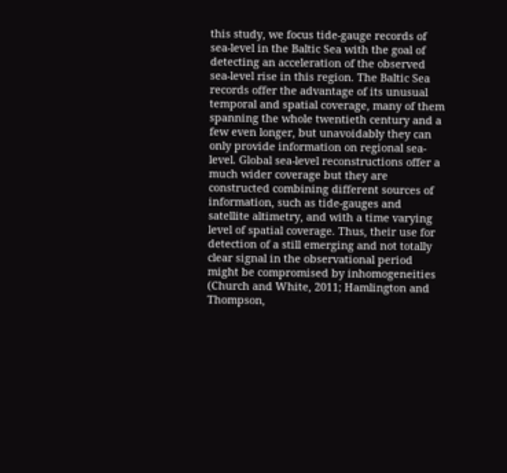this study, we focus tide-gauge records of sea-level in the Baltic Sea with the goal of detecting an acceleration of the observed sea-level rise in this region. The Baltic Sea records offer the advantage of its unusual temporal and spatial coverage, many of them spanning the whole twentieth century and a few even longer, but unavoidably they can only provide information on regional sea-level. Global sea-level reconstructions offer a much wider coverage but they are constructed combining different sources of information, such as tide-gauges and satellite altimetry, and with a time varying level of spatial coverage. Thus, their use for detection of a still emerging and not totally clear signal in the observational period might be compromised by inhomogeneities (Church and White, 2011; Hamlington and Thompson,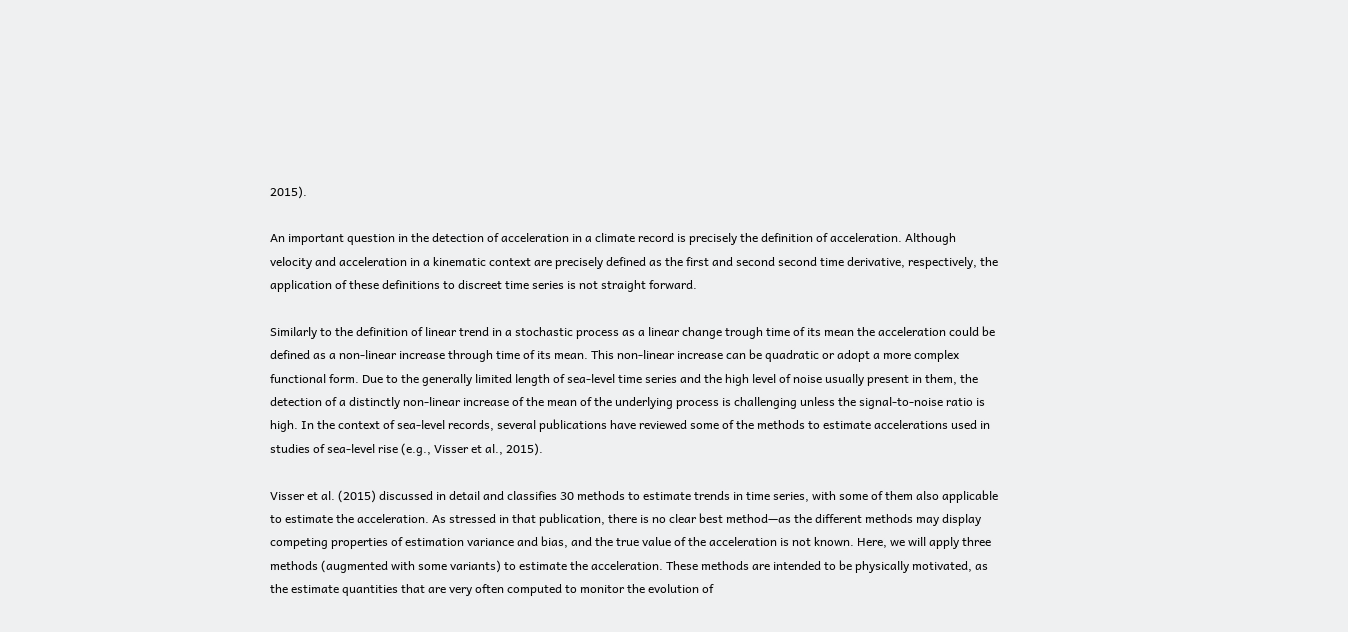2015).

An important question in the detection of acceleration in a climate record is precisely the definition of acceleration. Although velocity and acceleration in a kinematic context are precisely defined as the first and second second time derivative, respectively, the application of these definitions to discreet time series is not straight forward.

Similarly to the definition of linear trend in a stochastic process as a linear change trough time of its mean the acceleration could be defined as a non-linear increase through time of its mean. This non-linear increase can be quadratic or adopt a more complex functional form. Due to the generally limited length of sea-level time series and the high level of noise usually present in them, the detection of a distinctly non-linear increase of the mean of the underlying process is challenging unless the signal-to-noise ratio is high. In the context of sea-level records, several publications have reviewed some of the methods to estimate accelerations used in studies of sea-level rise (e.g., Visser et al., 2015).

Visser et al. (2015) discussed in detail and classifies 30 methods to estimate trends in time series, with some of them also applicable to estimate the acceleration. As stressed in that publication, there is no clear best method—as the different methods may display competing properties of estimation variance and bias, and the true value of the acceleration is not known. Here, we will apply three methods (augmented with some variants) to estimate the acceleration. These methods are intended to be physically motivated, as the estimate quantities that are very often computed to monitor the evolution of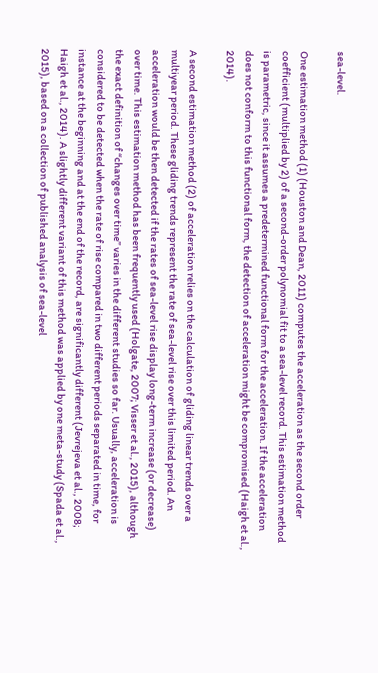sea-level.

One estimation method (1) (Houston and Dean, 2011) computes the acceleration as the second order coefficient (multiplied by 2) of a second-order polynomial fit to a sea-level record. This estimation method is parametric, since it assumes a predetermined functional form for the acceleration. If the acceleration does not conform to this functional form, the detection of acceleration might be compromised (Haigh et al., 2014).

A second estimation method (2) of acceleration relies on the calculation of gliding linear trends over a multiyear period. These gliding trends represent the rate of sea-level rise over this limited period. An acceleration would be then detected if the rates of sea-level rise display long-term increase (or decrease) over time. This estimation method has been frequently used (Holgate, 2007; Visser et al., 2015), although the exact definition of “changes over time” varies in the different studies so far. Usually, acceleration is considered to be detected when the rate of rise compared in two different periods separated in time, for instance at the beginning and at the end of the record, are significantly different (Jevrejeva et al., 2008; Haigh et al., 2014). A slightly different variant of this method was applied by one meta-study (Spada et al., 2015), based on a collection of published analysis of sea-level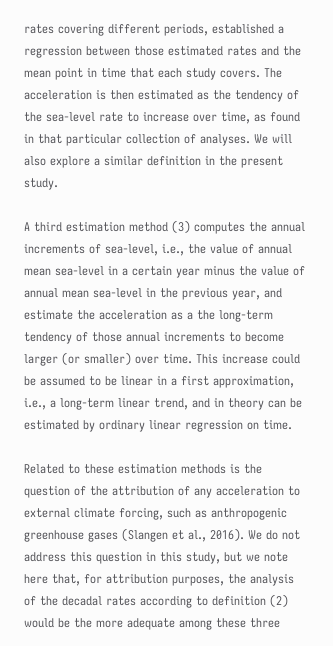rates covering different periods, established a regression between those estimated rates and the mean point in time that each study covers. The acceleration is then estimated as the tendency of the sea-level rate to increase over time, as found in that particular collection of analyses. We will also explore a similar definition in the present study.

A third estimation method (3) computes the annual increments of sea-level, i.e., the value of annual mean sea-level in a certain year minus the value of annual mean sea-level in the previous year, and estimate the acceleration as a the long-term tendency of those annual increments to become larger (or smaller) over time. This increase could be assumed to be linear in a first approximation, i.e., a long-term linear trend, and in theory can be estimated by ordinary linear regression on time.

Related to these estimation methods is the question of the attribution of any acceleration to external climate forcing, such as anthropogenic greenhouse gases (Slangen et al., 2016). We do not address this question in this study, but we note here that, for attribution purposes, the analysis of the decadal rates according to definition (2) would be the more adequate among these three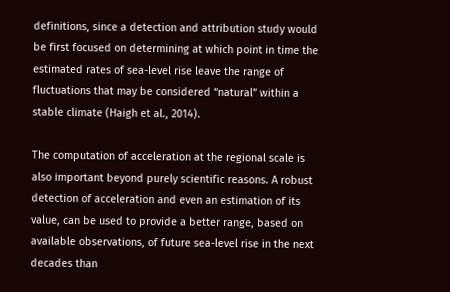definitions, since a detection and attribution study would be first focused on determining at which point in time the estimated rates of sea-level rise leave the range of fluctuations that may be considered “natural” within a stable climate (Haigh et al., 2014).

The computation of acceleration at the regional scale is also important beyond purely scientific reasons. A robust detection of acceleration and even an estimation of its value, can be used to provide a better range, based on available observations, of future sea-level rise in the next decades than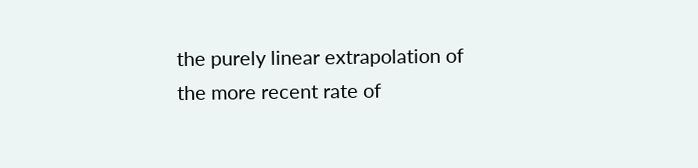the purely linear extrapolation of the more recent rate of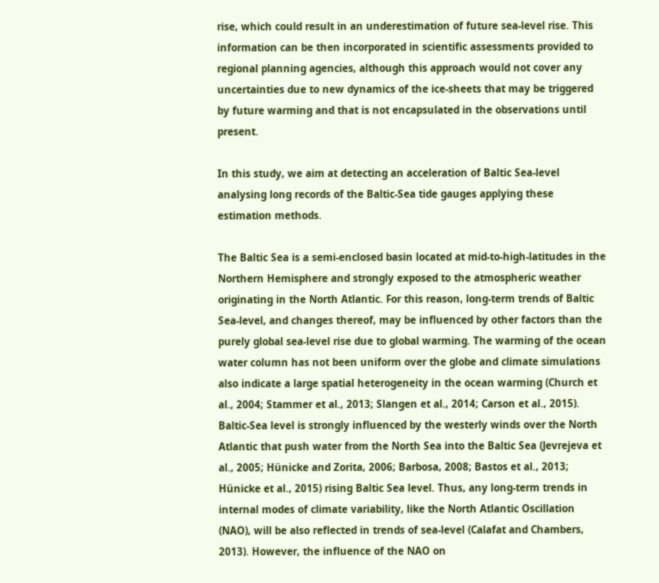rise, which could result in an underestimation of future sea-level rise. This information can be then incorporated in scientific assessments provided to regional planning agencies, although this approach would not cover any uncertainties due to new dynamics of the ice-sheets that may be triggered by future warming and that is not encapsulated in the observations until present.

In this study, we aim at detecting an acceleration of Baltic Sea-level analysing long records of the Baltic-Sea tide gauges applying these estimation methods.

The Baltic Sea is a semi-enclosed basin located at mid-to-high-latitudes in the Northern Hemisphere and strongly exposed to the atmospheric weather originating in the North Atlantic. For this reason, long-term trends of Baltic Sea-level, and changes thereof, may be influenced by other factors than the purely global sea-level rise due to global warming. The warming of the ocean water column has not been uniform over the globe and climate simulations also indicate a large spatial heterogeneity in the ocean warming (Church et al., 2004; Stammer et al., 2013; Slangen et al., 2014; Carson et al., 2015). Baltic-Sea level is strongly influenced by the westerly winds over the North Atlantic that push water from the North Sea into the Baltic Sea (Jevrejeva et al., 2005; Hünicke and Zorita, 2006; Barbosa, 2008; Bastos et al., 2013; Hünicke et al., 2015) rising Baltic Sea level. Thus, any long-term trends in internal modes of climate variability, like the North Atlantic Oscillation (NAO), will be also reflected in trends of sea-level (Calafat and Chambers, 2013). However, the influence of the NAO on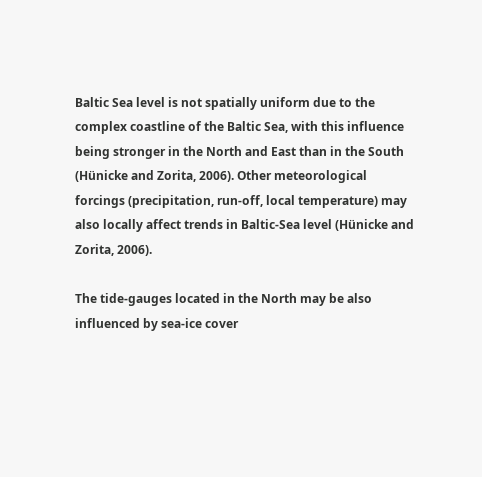Baltic Sea level is not spatially uniform due to the complex coastline of the Baltic Sea, with this influence being stronger in the North and East than in the South (Hünicke and Zorita, 2006). Other meteorological forcings (precipitation, run-off, local temperature) may also locally affect trends in Baltic-Sea level (Hünicke and Zorita, 2006).

The tide-gauges located in the North may be also influenced by sea-ice cover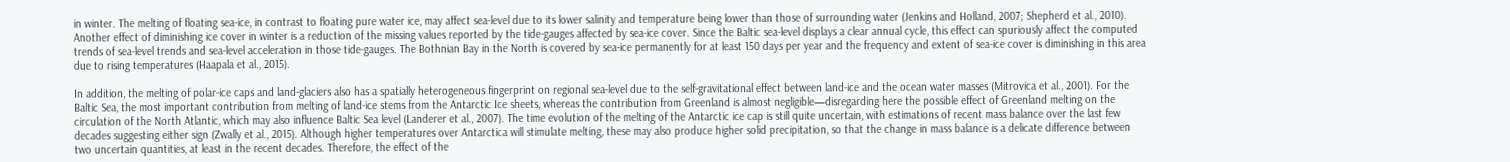in winter. The melting of floating sea-ice, in contrast to floating pure water ice, may affect sea-level due to its lower salinity and temperature being lower than those of surrounding water (Jenkins and Holland, 2007; Shepherd et al., 2010). Another effect of diminishing ice cover in winter is a reduction of the missing values reported by the tide-gauges affected by sea-ice cover. Since the Baltic sea-level displays a clear annual cycle, this effect can spuriously affect the computed trends of sea-level trends and sea-level acceleration in those tide-gauges. The Bothnian Bay in the North is covered by sea-ice permanently for at least 150 days per year and the frequency and extent of sea-ice cover is diminishing in this area due to rising temperatures (Haapala et al., 2015).

In addition, the melting of polar-ice caps and land-glaciers also has a spatially heterogeneous fingerprint on regional sea-level due to the self-gravitational effect between land-ice and the ocean water masses (Mitrovica et al., 2001). For the Baltic Sea, the most important contribution from melting of land-ice stems from the Antarctic Ice sheets, whereas the contribution from Greenland is almost negligible—disregarding here the possible effect of Greenland melting on the circulation of the North Atlantic, which may also influence Baltic Sea level (Landerer et al., 2007). The time evolution of the melting of the Antarctic ice cap is still quite uncertain, with estimations of recent mass balance over the last few decades suggesting either sign (Zwally et al., 2015). Although higher temperatures over Antarctica will stimulate melting, these may also produce higher solid precipitation, so that the change in mass balance is a delicate difference between two uncertain quantities, at least in the recent decades. Therefore, the effect of the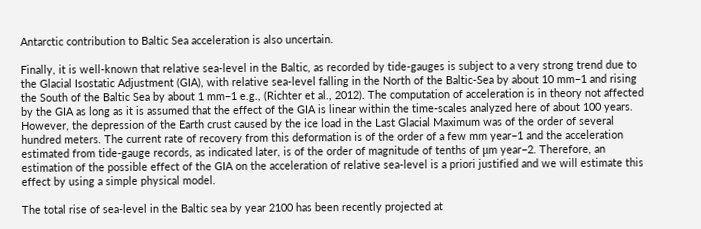Antarctic contribution to Baltic Sea acceleration is also uncertain.

Finally, it is well-known that relative sea-level in the Baltic, as recorded by tide-gauges is subject to a very strong trend due to the Glacial Isostatic Adjustment (GIA), with relative sea-level falling in the North of the Baltic-Sea by about 10 mm−1 and rising the South of the Baltic Sea by about 1 mm−1 e.g., (Richter et al., 2012). The computation of acceleration is in theory not affected by the GIA as long as it is assumed that the effect of the GIA is linear within the time-scales analyzed here of about 100 years. However, the depression of the Earth crust caused by the ice load in the Last Glacial Maximum was of the order of several hundred meters. The current rate of recovery from this deformation is of the order of a few mm year−1 and the acceleration estimated from tide-gauge records, as indicated later, is of the order of magnitude of tenths of μm year−2. Therefore, an estimation of the possible effect of the GIA on the acceleration of relative sea-level is a priori justified and we will estimate this effect by using a simple physical model.

The total rise of sea-level in the Baltic sea by year 2100 has been recently projected at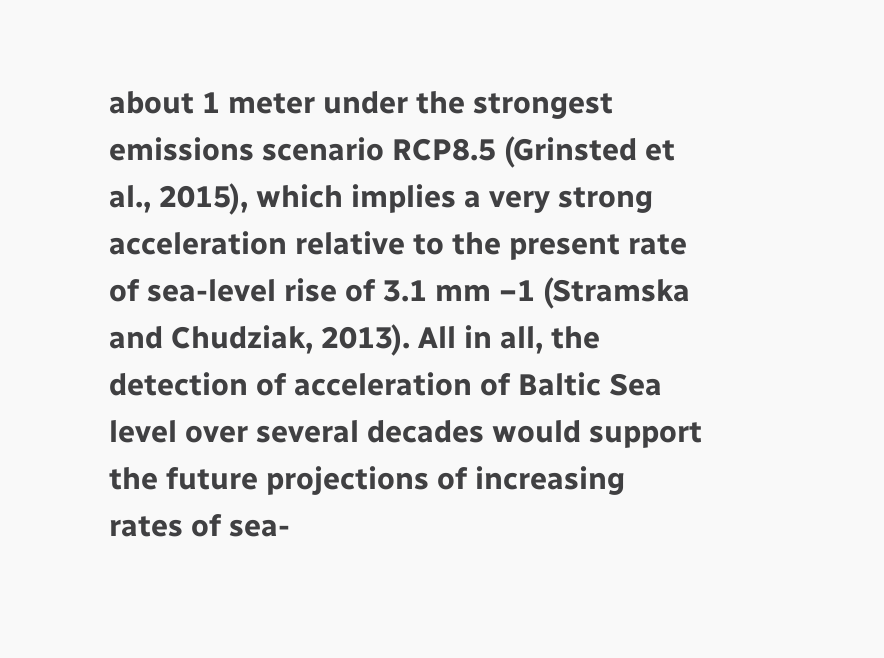about 1 meter under the strongest emissions scenario RCP8.5 (Grinsted et al., 2015), which implies a very strong acceleration relative to the present rate of sea-level rise of 3.1 mm −1 (Stramska and Chudziak, 2013). All in all, the detection of acceleration of Baltic Sea level over several decades would support the future projections of increasing rates of sea-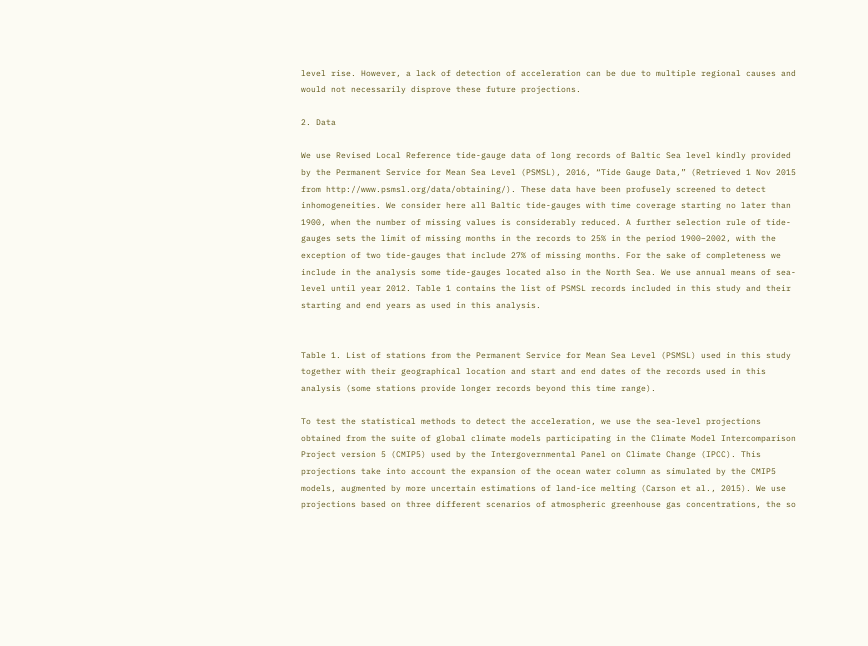level rise. However, a lack of detection of acceleration can be due to multiple regional causes and would not necessarily disprove these future projections.

2. Data

We use Revised Local Reference tide-gauge data of long records of Baltic Sea level kindly provided by the Permanent Service for Mean Sea Level (PSMSL), 2016, “Tide Gauge Data,” (Retrieved 1 Nov 2015 from http://www.psmsl.org/data/obtaining/). These data have been profusely screened to detect inhomogeneities. We consider here all Baltic tide-gauges with time coverage starting no later than 1900, when the number of missing values is considerably reduced. A further selection rule of tide-gauges sets the limit of missing months in the records to 25% in the period 1900–2002, with the exception of two tide-gauges that include 27% of missing months. For the sake of completeness we include in the analysis some tide-gauges located also in the North Sea. We use annual means of sea-level until year 2012. Table 1 contains the list of PSMSL records included in this study and their starting and end years as used in this analysis.


Table 1. List of stations from the Permanent Service for Mean Sea Level (PSMSL) used in this study together with their geographical location and start and end dates of the records used in this analysis (some stations provide longer records beyond this time range).

To test the statistical methods to detect the acceleration, we use the sea-level projections obtained from the suite of global climate models participating in the Climate Model Intercomparison Project version 5 (CMIP5) used by the Intergovernmental Panel on Climate Change (IPCC). This projections take into account the expansion of the ocean water column as simulated by the CMIP5 models, augmented by more uncertain estimations of land-ice melting (Carson et al., 2015). We use projections based on three different scenarios of atmospheric greenhouse gas concentrations, the so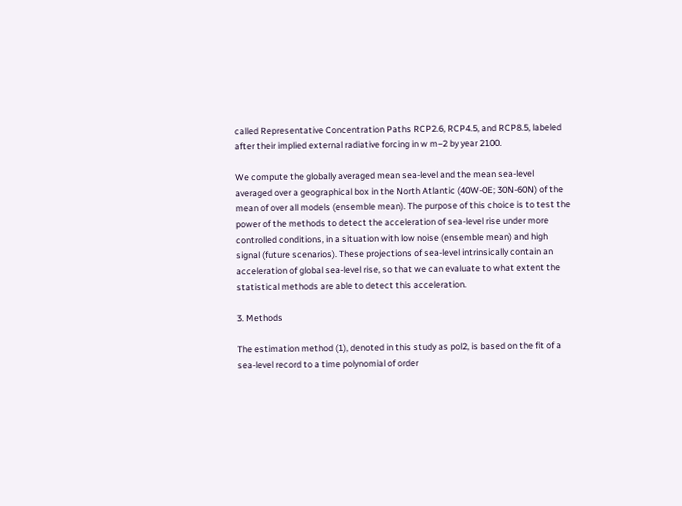called Representative Concentration Paths RCP2.6, RCP4.5, and RCP8.5, labeled after their implied external radiative forcing in w m−2 by year 2100.

We compute the globally averaged mean sea-level and the mean sea-level averaged over a geographical box in the North Atlantic (40W-0E; 30N-60N) of the mean of over all models (ensemble mean). The purpose of this choice is to test the power of the methods to detect the acceleration of sea-level rise under more controlled conditions, in a situation with low noise (ensemble mean) and high signal (future scenarios). These projections of sea-level intrinsically contain an acceleration of global sea-level rise, so that we can evaluate to what extent the statistical methods are able to detect this acceleration.

3. Methods

The estimation method (1), denoted in this study as pol2, is based on the fit of a sea-level record to a time polynomial of order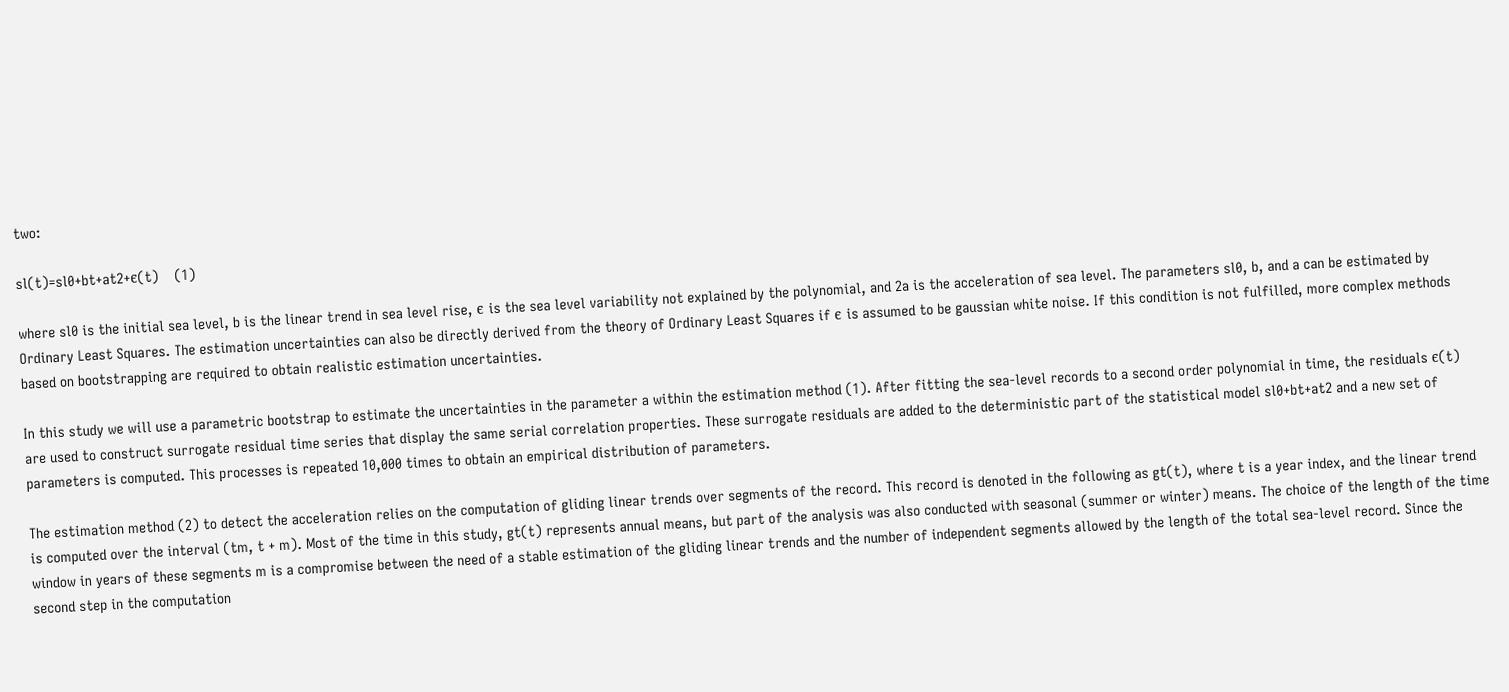two:

sl(t)=sl0+bt+at2+ϵ(t)    (1)

where sl0 is the initial sea level, b is the linear trend in sea level rise, ϵ is the sea level variability not explained by the polynomial, and 2a is the acceleration of sea level. The parameters sl0, b, and a can be estimated by Ordinary Least Squares. The estimation uncertainties can also be directly derived from the theory of Ordinary Least Squares if ϵ is assumed to be gaussian white noise. If this condition is not fulfilled, more complex methods based on bootstrapping are required to obtain realistic estimation uncertainties.

In this study we will use a parametric bootstrap to estimate the uncertainties in the parameter a within the estimation method (1). After fitting the sea-level records to a second order polynomial in time, the residuals ϵ(t) are used to construct surrogate residual time series that display the same serial correlation properties. These surrogate residuals are added to the deterministic part of the statistical model sl0+bt+at2 and a new set of parameters is computed. This processes is repeated 10,000 times to obtain an empirical distribution of parameters.

The estimation method (2) to detect the acceleration relies on the computation of gliding linear trends over segments of the record. This record is denoted in the following as gt(t), where t is a year index, and the linear trend is computed over the interval (tm, t + m). Most of the time in this study, gt(t) represents annual means, but part of the analysis was also conducted with seasonal (summer or winter) means. The choice of the length of the time window in years of these segments m is a compromise between the need of a stable estimation of the gliding linear trends and the number of independent segments allowed by the length of the total sea-level record. Since the second step in the computation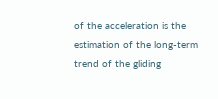of the acceleration is the estimation of the long-term trend of the gliding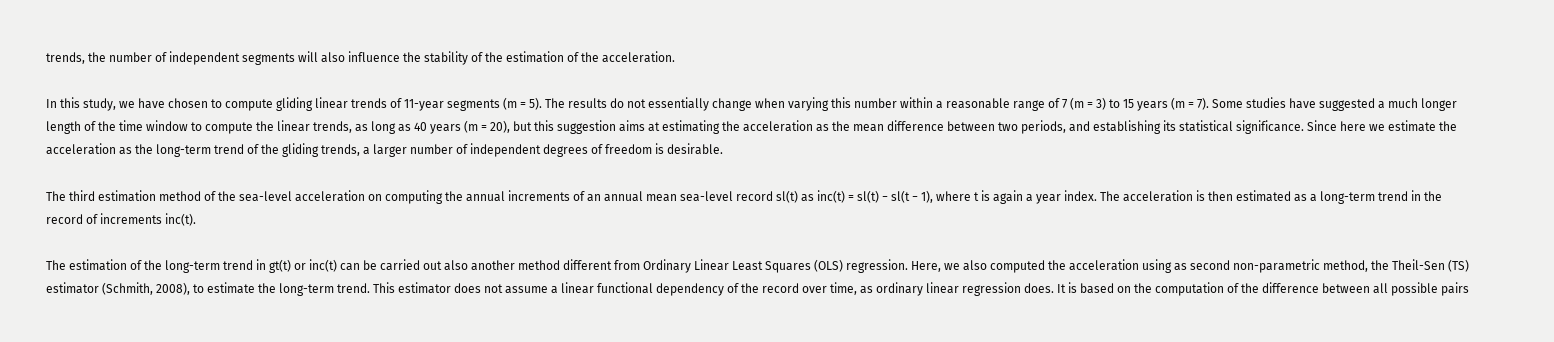trends, the number of independent segments will also influence the stability of the estimation of the acceleration.

In this study, we have chosen to compute gliding linear trends of 11-year segments (m = 5). The results do not essentially change when varying this number within a reasonable range of 7 (m = 3) to 15 years (m = 7). Some studies have suggested a much longer length of the time window to compute the linear trends, as long as 40 years (m = 20), but this suggestion aims at estimating the acceleration as the mean difference between two periods, and establishing its statistical significance. Since here we estimate the acceleration as the long-term trend of the gliding trends, a larger number of independent degrees of freedom is desirable.

The third estimation method of the sea-level acceleration on computing the annual increments of an annual mean sea-level record sl(t) as inc(t) = sl(t) − sl(t − 1), where t is again a year index. The acceleration is then estimated as a long-term trend in the record of increments inc(t).

The estimation of the long-term trend in gt(t) or inc(t) can be carried out also another method different from Ordinary Linear Least Squares (OLS) regression. Here, we also computed the acceleration using as second non-parametric method, the Theil-Sen (TS) estimator (Schmith, 2008), to estimate the long-term trend. This estimator does not assume a linear functional dependency of the record over time, as ordinary linear regression does. It is based on the computation of the difference between all possible pairs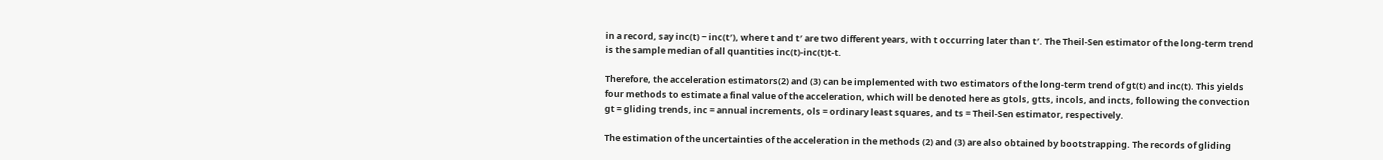in a record, say inc(t) − inc(t′), where t and t′ are two different years, with t occurring later than t′. The Theil-Sen estimator of the long-term trend is the sample median of all quantities inc(t)-inc(t)t-t.

Therefore, the acceleration estimators(2) and (3) can be implemented with two estimators of the long-term trend of gt(t) and inc(t). This yields four methods to estimate a final value of the acceleration, which will be denoted here as gtols, gtts, incols, and incts, following the convection gt = gliding trends, inc = annual increments, ols = ordinary least squares, and ts = Theil-Sen estimator, respectively.

The estimation of the uncertainties of the acceleration in the methods (2) and (3) are also obtained by bootstrapping. The records of gliding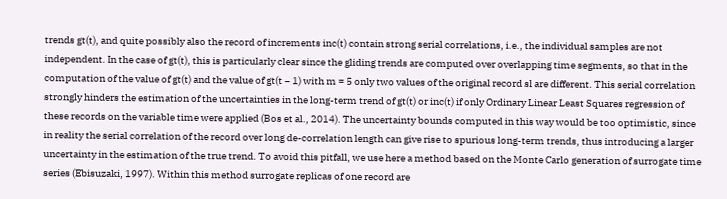trends gt(t), and quite possibly also the record of increments inc(t) contain strong serial correlations, i.e., the individual samples are not independent. In the case of gt(t), this is particularly clear since the gliding trends are computed over overlapping time segments, so that in the computation of the value of gt(t) and the value of gt(t − 1) with m = 5 only two values of the original record sl are different. This serial correlation strongly hinders the estimation of the uncertainties in the long-term trend of gt(t) or inc(t) if only Ordinary Linear Least Squares regression of these records on the variable time were applied (Bos et al., 2014). The uncertainty bounds computed in this way would be too optimistic, since in reality the serial correlation of the record over long de-correlation length can give rise to spurious long-term trends, thus introducing a larger uncertainty in the estimation of the true trend. To avoid this pitfall, we use here a method based on the Monte Carlo generation of surrogate time series (Ebisuzaki, 1997). Within this method surrogate replicas of one record are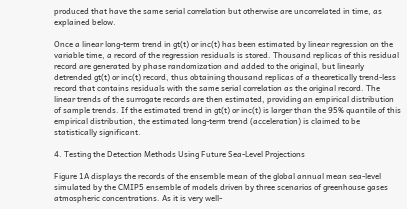produced that have the same serial correlation but otherwise are uncorrelated in time, as explained below.

Once a linear long-term trend in gt(t) or inc(t) has been estimated by linear regression on the variable time, a record of the regression residuals is stored. Thousand replicas of this residual record are generated by phase randomization and added to the original, but linearly detrended gt(t) or inc(t) record, thus obtaining thousand replicas of a theoretically trend-less record that contains residuals with the same serial correlation as the original record. The linear trends of the surrogate records are then estimated, providing an empirical distribution of sample trends. If the estimated trend in gt(t) or inc(t) is larger than the 95% quantile of this empirical distribution, the estimated long-term trend (acceleration) is claimed to be statistically significant.

4. Testing the Detection Methods Using Future Sea-Level Projections

Figure 1A displays the records of the ensemble mean of the global annual mean sea-level simulated by the CMIP5 ensemble of models driven by three scenarios of greenhouse gases atmospheric concentrations. As it is very well-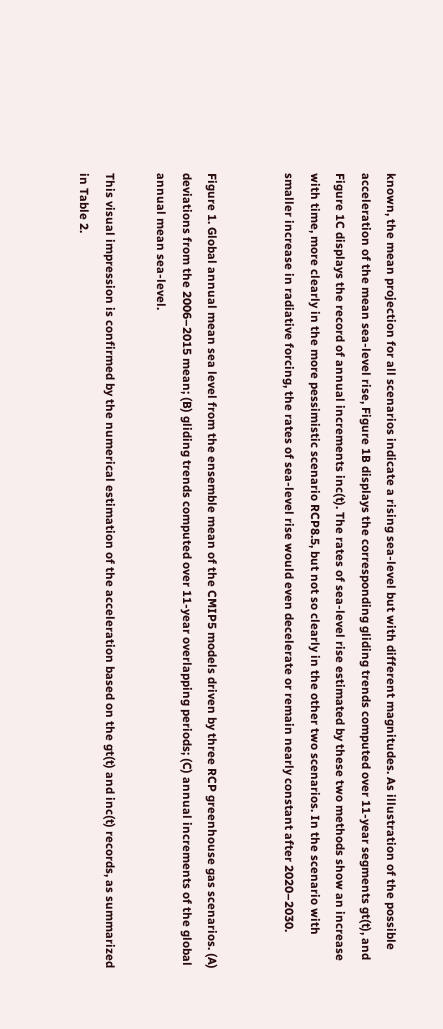known, the mean projection for all scenarios indicate a rising sea-level but with different magnitudes. As illustration of the possible acceleration of the mean sea-level rise, Figure 1B displays the corresponding gliding trends computed over 11-year segments gt(t), and Figure 1C displays the record of annual increments inc(t). The rates of sea-level rise estimated by these two methods show an increase with time, more clearly in the more pessimistic scenario RCP8.5, but not so clearly in the other two scenarios. In the scenario with smaller increase in radiative forcing, the rates of sea-level rise would even decelerate or remain nearly constant after 2020–2030.


Figure 1. Global annual mean sea level from the ensemble mean of the CMIP5 models driven by three RCP greenhouse gas scenarios. (A) deviations from the 2006–2015 mean; (B) gliding trends computed over 11-year overlapping periods; (C) annual increments of the global annual mean sea-level.

This visual impression is confirmed by the numerical estimation of the acceleration based on the gt(t) and inc(t) records, as summarized in Table 2.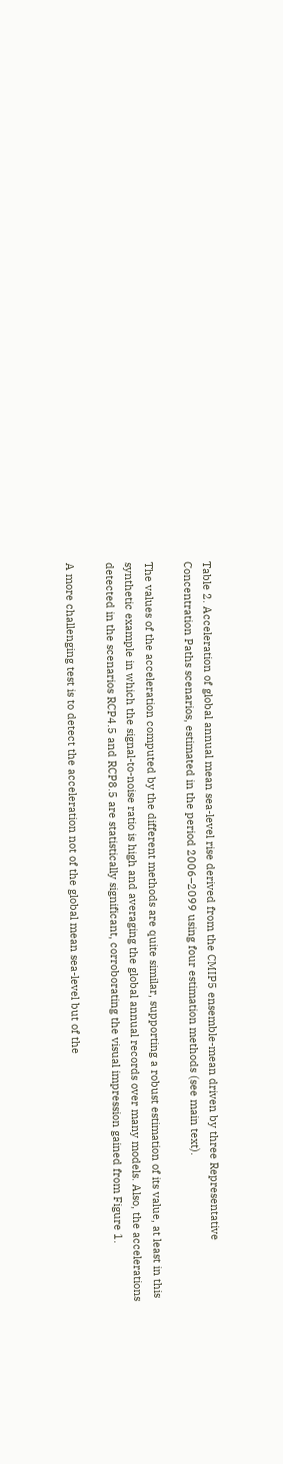Table 2. Acceleration of global annual mean sea-level rise derived from the CMIP5 ensemble-mean driven by three Representative Concentration Paths scenarios, estimated in the period 2006–2099 using four estimation methods (see main text).

The values of the acceleration computed by the different methods are quite similar, supporting a robust estimation of its value, at least in this synthetic example in which the signal-to-noise ratio is high and averaging the global annual records over many models. Also, the accelerations detected in the scenarios RCP4.5 and RCP8.5 are statistically significant, corroborating the visual impression gained from Figure 1.

A more challenging test is to detect the acceleration not of the global mean sea-level but of the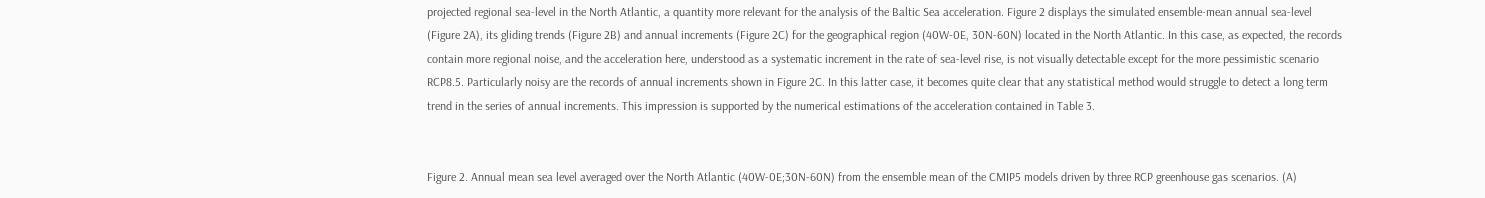projected regional sea-level in the North Atlantic, a quantity more relevant for the analysis of the Baltic Sea acceleration. Figure 2 displays the simulated ensemble-mean annual sea-level (Figure 2A), its gliding trends (Figure 2B) and annual increments (Figure 2C) for the geographical region (40W-0E, 30N-60N) located in the North Atlantic. In this case, as expected, the records contain more regional noise, and the acceleration here, understood as a systematic increment in the rate of sea-level rise, is not visually detectable except for the more pessimistic scenario RCP8.5. Particularly noisy are the records of annual increments shown in Figure 2C. In this latter case, it becomes quite clear that any statistical method would struggle to detect a long term trend in the series of annual increments. This impression is supported by the numerical estimations of the acceleration contained in Table 3.


Figure 2. Annual mean sea level averaged over the North Atlantic (40W-0E;30N-60N) from the ensemble mean of the CMIP5 models driven by three RCP greenhouse gas scenarios. (A)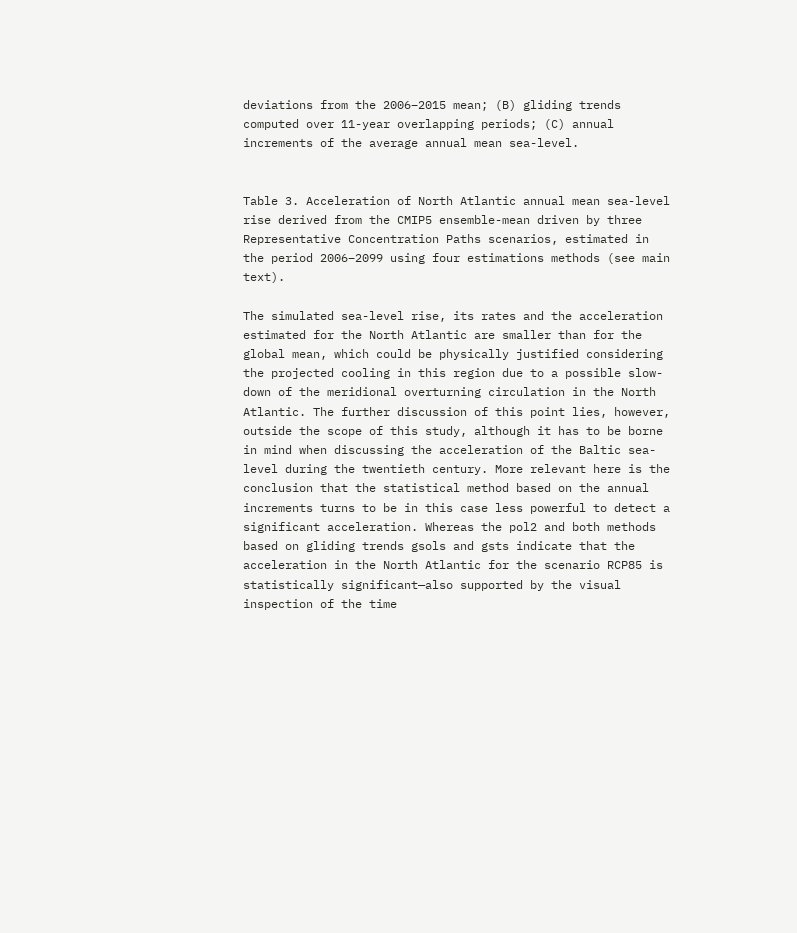deviations from the 2006–2015 mean; (B) gliding trends computed over 11-year overlapping periods; (C) annual increments of the average annual mean sea-level.


Table 3. Acceleration of North Atlantic annual mean sea-level rise derived from the CMIP5 ensemble-mean driven by three Representative Concentration Paths scenarios, estimated in the period 2006–2099 using four estimations methods (see main text).

The simulated sea-level rise, its rates and the acceleration estimated for the North Atlantic are smaller than for the global mean, which could be physically justified considering the projected cooling in this region due to a possible slow-down of the meridional overturning circulation in the North Atlantic. The further discussion of this point lies, however, outside the scope of this study, although it has to be borne in mind when discussing the acceleration of the Baltic sea-level during the twentieth century. More relevant here is the conclusion that the statistical method based on the annual increments turns to be in this case less powerful to detect a significant acceleration. Whereas the pol2 and both methods based on gliding trends gsols and gsts indicate that the acceleration in the North Atlantic for the scenario RCP85 is statistically significant—also supported by the visual inspection of the time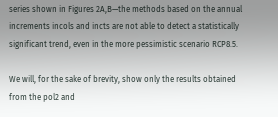series shown in Figures 2A,B—the methods based on the annual increments incols and incts are not able to detect a statistically significant trend, even in the more pessimistic scenario RCP8.5.

We will, for the sake of brevity, show only the results obtained from the pol2 and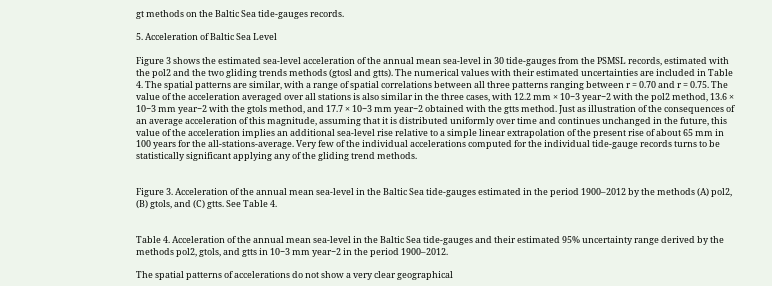gt methods on the Baltic Sea tide-gauges records.

5. Acceleration of Baltic Sea Level

Figure 3 shows the estimated sea-level acceleration of the annual mean sea-level in 30 tide-gauges from the PSMSL records, estimated with the pol2 and the two gliding trends methods (gtosl and gtts). The numerical values with their estimated uncertainties are included in Table 4. The spatial patterns are similar, with a range of spatial correlations between all three patterns ranging between r = 0.70 and r = 0.75. The value of the acceleration averaged over all stations is also similar in the three cases, with 12.2 mm × 10−3 year−2 with the pol2 method, 13.6 × 10−3 mm year−2 with the gtols method, and 17.7 × 10−3 mm year−2 obtained with the gtts method. Just as illustration of the consequences of an average acceleration of this magnitude, assuming that it is distributed uniformly over time and continues unchanged in the future, this value of the acceleration implies an additional sea-level rise relative to a simple linear extrapolation of the present rise of about 65 mm in 100 years for the all-stations-average. Very few of the individual accelerations computed for the individual tide-gauge records turns to be statistically significant applying any of the gliding trend methods.


Figure 3. Acceleration of the annual mean sea-level in the Baltic Sea tide-gauges estimated in the period 1900–2012 by the methods (A) pol2, (B) gtols, and (C) gtts. See Table 4.


Table 4. Acceleration of the annual mean sea-level in the Baltic Sea tide-gauges and their estimated 95% uncertainty range derived by the methods pol2, gtols, and gtts in 10−3 mm year−2 in the period 1900–2012.

The spatial patterns of accelerations do not show a very clear geographical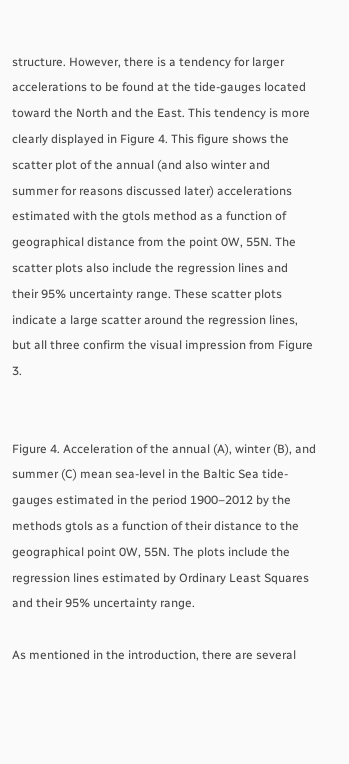structure. However, there is a tendency for larger accelerations to be found at the tide-gauges located toward the North and the East. This tendency is more clearly displayed in Figure 4. This figure shows the scatter plot of the annual (and also winter and summer for reasons discussed later) accelerations estimated with the gtols method as a function of geographical distance from the point 0W, 55N. The scatter plots also include the regression lines and their 95% uncertainty range. These scatter plots indicate a large scatter around the regression lines, but all three confirm the visual impression from Figure 3.


Figure 4. Acceleration of the annual (A), winter (B), and summer (C) mean sea-level in the Baltic Sea tide-gauges estimated in the period 1900–2012 by the methods gtols as a function of their distance to the geographical point 0W, 55N. The plots include the regression lines estimated by Ordinary Least Squares and their 95% uncertainty range.

As mentioned in the introduction, there are several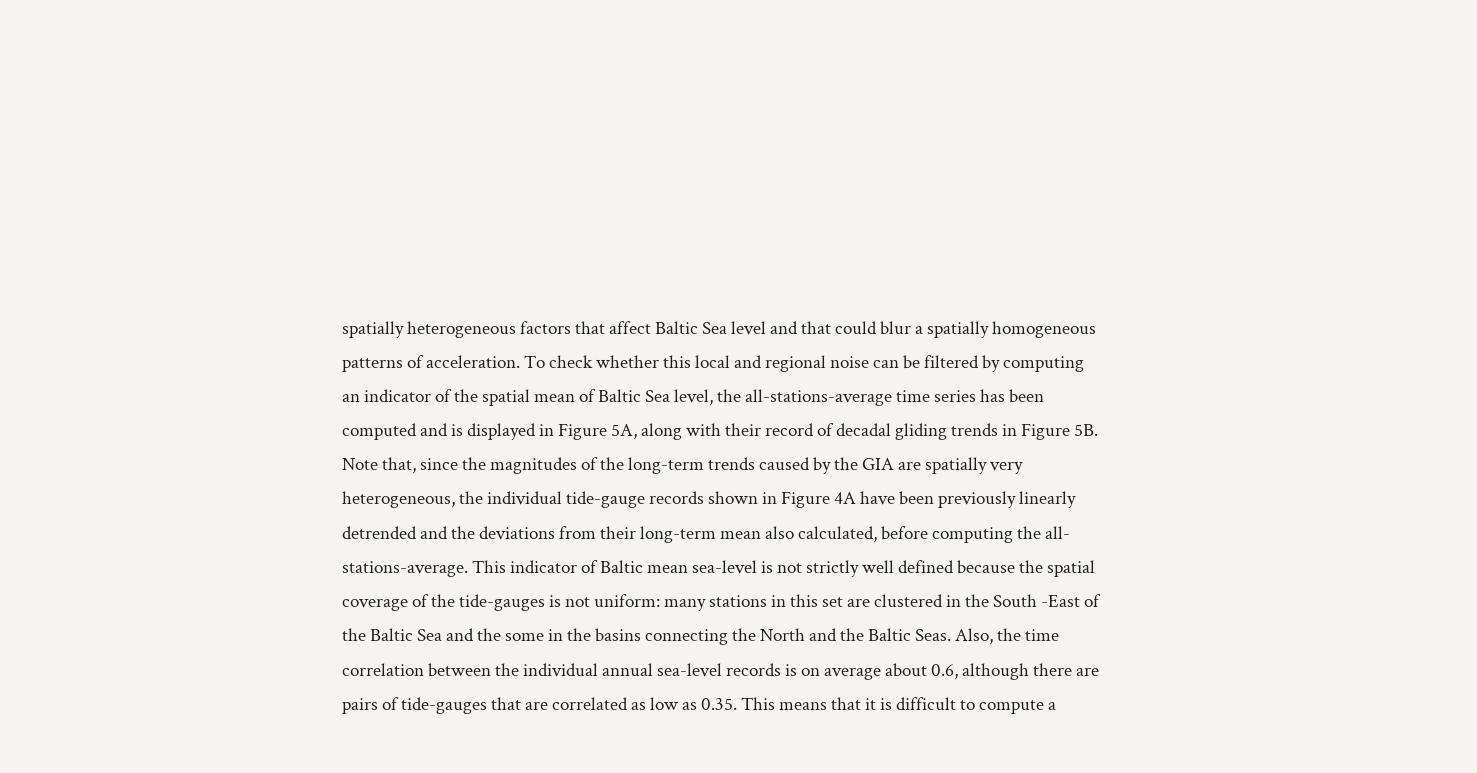spatially heterogeneous factors that affect Baltic Sea level and that could blur a spatially homogeneous patterns of acceleration. To check whether this local and regional noise can be filtered by computing an indicator of the spatial mean of Baltic Sea level, the all-stations-average time series has been computed and is displayed in Figure 5A, along with their record of decadal gliding trends in Figure 5B. Note that, since the magnitudes of the long-term trends caused by the GIA are spatially very heterogeneous, the individual tide-gauge records shown in Figure 4A have been previously linearly detrended and the deviations from their long-term mean also calculated, before computing the all-stations-average. This indicator of Baltic mean sea-level is not strictly well defined because the spatial coverage of the tide-gauges is not uniform: many stations in this set are clustered in the South -East of the Baltic Sea and the some in the basins connecting the North and the Baltic Seas. Also, the time correlation between the individual annual sea-level records is on average about 0.6, although there are pairs of tide-gauges that are correlated as low as 0.35. This means that it is difficult to compute a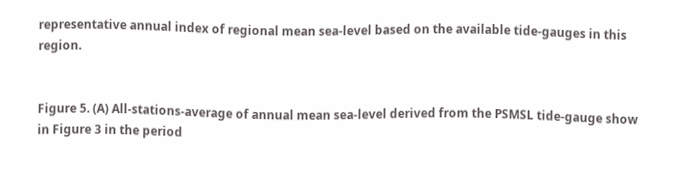representative annual index of regional mean sea-level based on the available tide-gauges in this region.


Figure 5. (A) All-stations-average of annual mean sea-level derived from the PSMSL tide-gauge show in Figure 3 in the period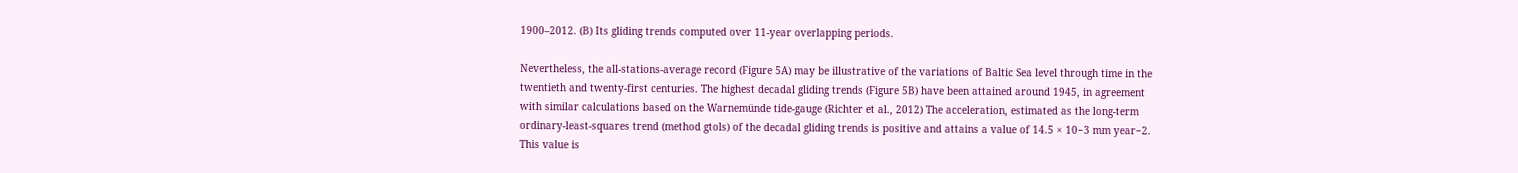1900–2012. (B) Its gliding trends computed over 11-year overlapping periods.

Nevertheless, the all-stations-average record (Figure 5A) may be illustrative of the variations of Baltic Sea level through time in the twentieth and twenty-first centuries. The highest decadal gliding trends (Figure 5B) have been attained around 1945, in agreement with similar calculations based on the Warnemünde tide-gauge (Richter et al., 2012) The acceleration, estimated as the long-term ordinary-least-squares trend (method gtols) of the decadal gliding trends is positive and attains a value of 14.5 × 10−3 mm year−2. This value is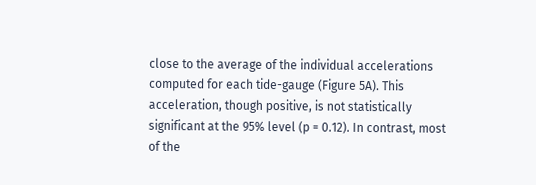close to the average of the individual accelerations computed for each tide-gauge (Figure 5A). This acceleration, though positive, is not statistically significant at the 95% level (p = 0.12). In contrast, most of the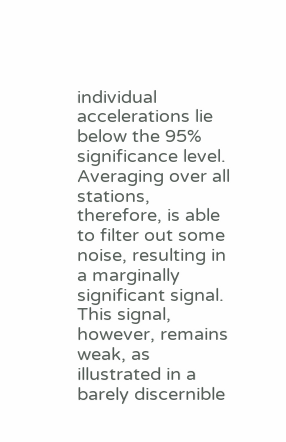individual accelerations lie below the 95% significance level. Averaging over all stations, therefore, is able to filter out some noise, resulting in a marginally significant signal. This signal, however, remains weak, as illustrated in a barely discernible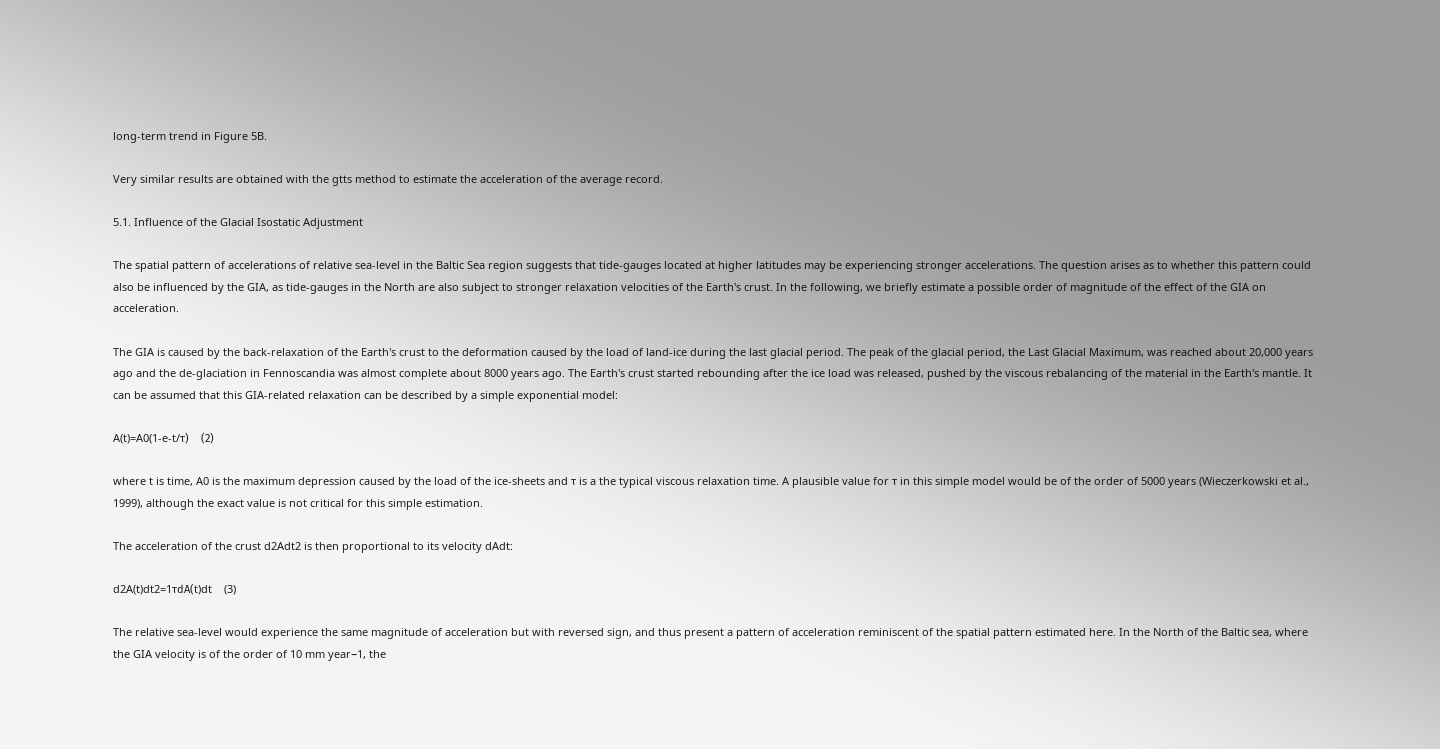long-term trend in Figure 5B.

Very similar results are obtained with the gtts method to estimate the acceleration of the average record.

5.1. Influence of the Glacial Isostatic Adjustment

The spatial pattern of accelerations of relative sea-level in the Baltic Sea region suggests that tide-gauges located at higher latitudes may be experiencing stronger accelerations. The question arises as to whether this pattern could also be influenced by the GIA, as tide-gauges in the North are also subject to stronger relaxation velocities of the Earth's crust. In the following, we briefly estimate a possible order of magnitude of the effect of the GIA on acceleration.

The GIA is caused by the back-relaxation of the Earth's crust to the deformation caused by the load of land-ice during the last glacial period. The peak of the glacial period, the Last Glacial Maximum, was reached about 20,000 years ago and the de-glaciation in Fennoscandia was almost complete about 8000 years ago. The Earth's crust started rebounding after the ice load was released, pushed by the viscous rebalancing of the material in the Earth's mantle. It can be assumed that this GIA-related relaxation can be described by a simple exponential model:

A(t)=A0(1-e-t/τ)    (2)

where t is time, A0 is the maximum depression caused by the load of the ice-sheets and τ is a the typical viscous relaxation time. A plausible value for τ in this simple model would be of the order of 5000 years (Wieczerkowski et al., 1999), although the exact value is not critical for this simple estimation.

The acceleration of the crust d2Adt2 is then proportional to its velocity dAdt:

d2A(t)dt2=1τdA(t)dt    (3)

The relative sea-level would experience the same magnitude of acceleration but with reversed sign, and thus present a pattern of acceleration reminiscent of the spatial pattern estimated here. In the North of the Baltic sea, where the GIA velocity is of the order of 10 mm year−1, the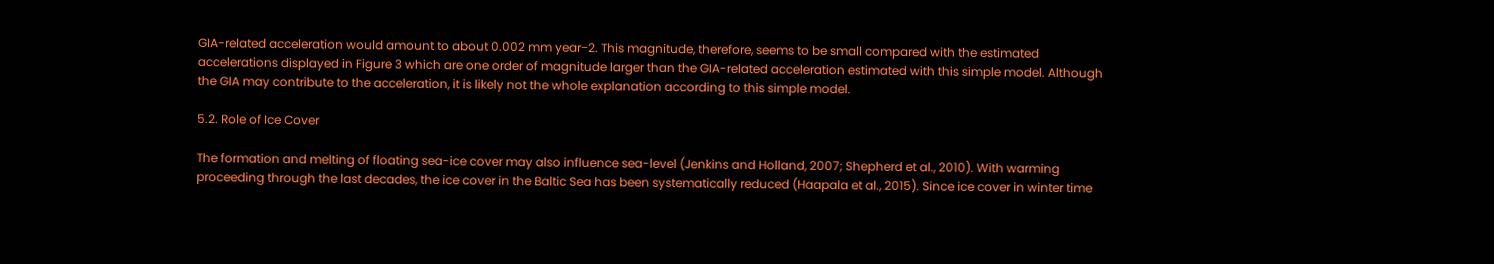GIA-related acceleration would amount to about 0.002 mm year−2. This magnitude, therefore, seems to be small compared with the estimated accelerations displayed in Figure 3 which are one order of magnitude larger than the GIA-related acceleration estimated with this simple model. Although the GIA may contribute to the acceleration, it is likely not the whole explanation according to this simple model.

5.2. Role of Ice Cover

The formation and melting of floating sea-ice cover may also influence sea-level (Jenkins and Holland, 2007; Shepherd et al., 2010). With warming proceeding through the last decades, the ice cover in the Baltic Sea has been systematically reduced (Haapala et al., 2015). Since ice cover in winter time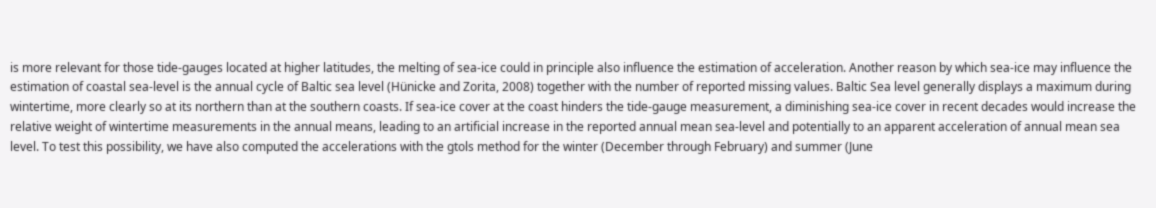is more relevant for those tide-gauges located at higher latitudes, the melting of sea-ice could in principle also influence the estimation of acceleration. Another reason by which sea-ice may influence the estimation of coastal sea-level is the annual cycle of Baltic sea level (Hünicke and Zorita, 2008) together with the number of reported missing values. Baltic Sea level generally displays a maximum during wintertime, more clearly so at its northern than at the southern coasts. If sea-ice cover at the coast hinders the tide-gauge measurement, a diminishing sea-ice cover in recent decades would increase the relative weight of wintertime measurements in the annual means, leading to an artificial increase in the reported annual mean sea-level and potentially to an apparent acceleration of annual mean sea level. To test this possibility, we have also computed the accelerations with the gtols method for the winter (December through February) and summer (June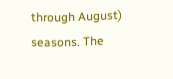through August) seasons. The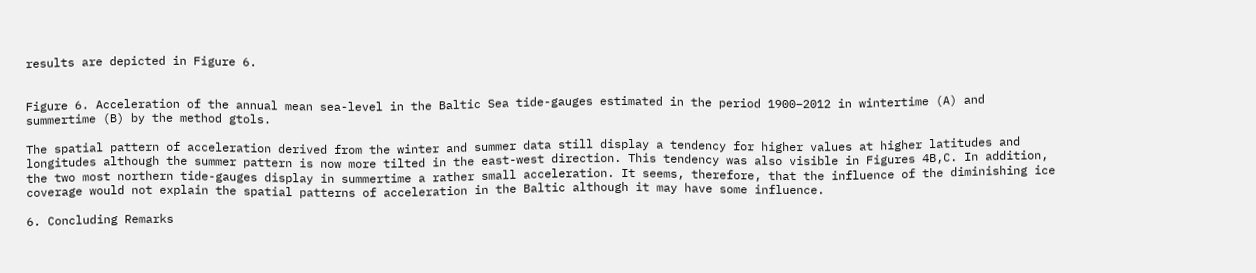results are depicted in Figure 6.


Figure 6. Acceleration of the annual mean sea-level in the Baltic Sea tide-gauges estimated in the period 1900–2012 in wintertime (A) and summertime (B) by the method gtols.

The spatial pattern of acceleration derived from the winter and summer data still display a tendency for higher values at higher latitudes and longitudes although the summer pattern is now more tilted in the east-west direction. This tendency was also visible in Figures 4B,C. In addition, the two most northern tide-gauges display in summertime a rather small acceleration. It seems, therefore, that the influence of the diminishing ice coverage would not explain the spatial patterns of acceleration in the Baltic although it may have some influence.

6. Concluding Remarks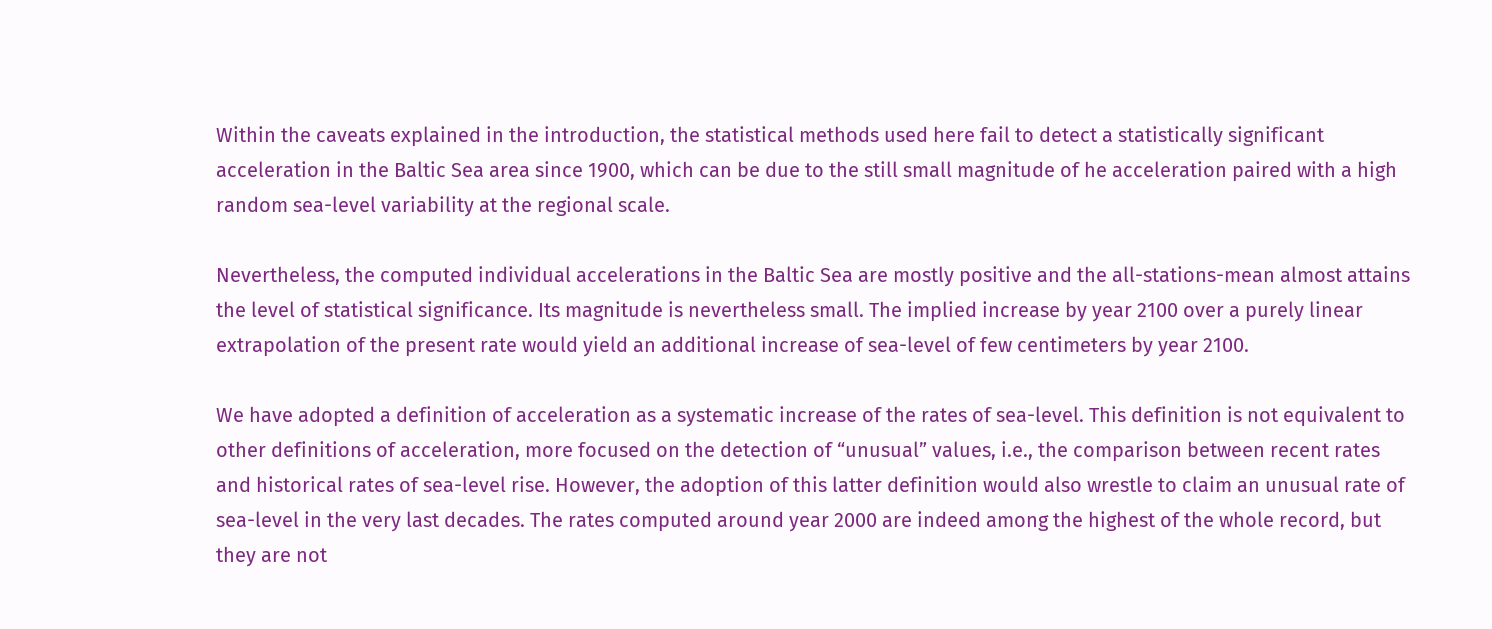Within the caveats explained in the introduction, the statistical methods used here fail to detect a statistically significant acceleration in the Baltic Sea area since 1900, which can be due to the still small magnitude of he acceleration paired with a high random sea-level variability at the regional scale.

Nevertheless, the computed individual accelerations in the Baltic Sea are mostly positive and the all-stations-mean almost attains the level of statistical significance. Its magnitude is nevertheless small. The implied increase by year 2100 over a purely linear extrapolation of the present rate would yield an additional increase of sea-level of few centimeters by year 2100.

We have adopted a definition of acceleration as a systematic increase of the rates of sea-level. This definition is not equivalent to other definitions of acceleration, more focused on the detection of “unusual” values, i.e., the comparison between recent rates and historical rates of sea-level rise. However, the adoption of this latter definition would also wrestle to claim an unusual rate of sea-level in the very last decades. The rates computed around year 2000 are indeed among the highest of the whole record, but they are not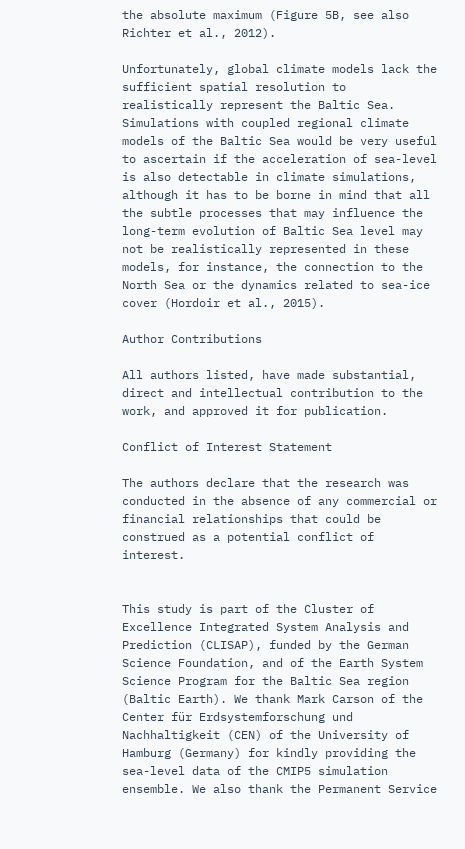the absolute maximum (Figure 5B, see also Richter et al., 2012).

Unfortunately, global climate models lack the sufficient spatial resolution to realistically represent the Baltic Sea. Simulations with coupled regional climate models of the Baltic Sea would be very useful to ascertain if the acceleration of sea-level is also detectable in climate simulations, although it has to be borne in mind that all the subtle processes that may influence the long-term evolution of Baltic Sea level may not be realistically represented in these models, for instance, the connection to the North Sea or the dynamics related to sea-ice cover (Hordoir et al., 2015).

Author Contributions

All authors listed, have made substantial, direct and intellectual contribution to the work, and approved it for publication.

Conflict of Interest Statement

The authors declare that the research was conducted in the absence of any commercial or financial relationships that could be construed as a potential conflict of interest.


This study is part of the Cluster of Excellence Integrated System Analysis and Prediction (CLISAP), funded by the German Science Foundation, and of the Earth System Science Program for the Baltic Sea region (Baltic Earth). We thank Mark Carson of the Center für Erdsystemforschung und Nachhaltigkeit (CEN) of the University of Hamburg (Germany) for kindly providing the sea-level data of the CMIP5 simulation ensemble. We also thank the Permanent Service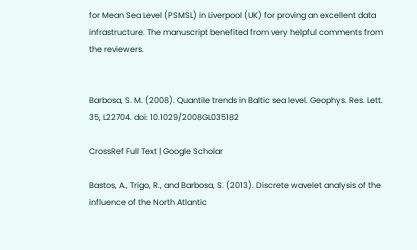for Mean Sea Level (PSMSL) in Liverpool (UK) for proving an excellent data infrastructure. The manuscript benefited from very helpful comments from the reviewers.


Barbosa, S. M. (2008). Quantile trends in Baltic sea level. Geophys. Res. Lett. 35, L22704. doi: 10.1029/2008GL035182

CrossRef Full Text | Google Scholar

Bastos, A., Trigo, R., and Barbosa, S. (2013). Discrete wavelet analysis of the influence of the North Atlantic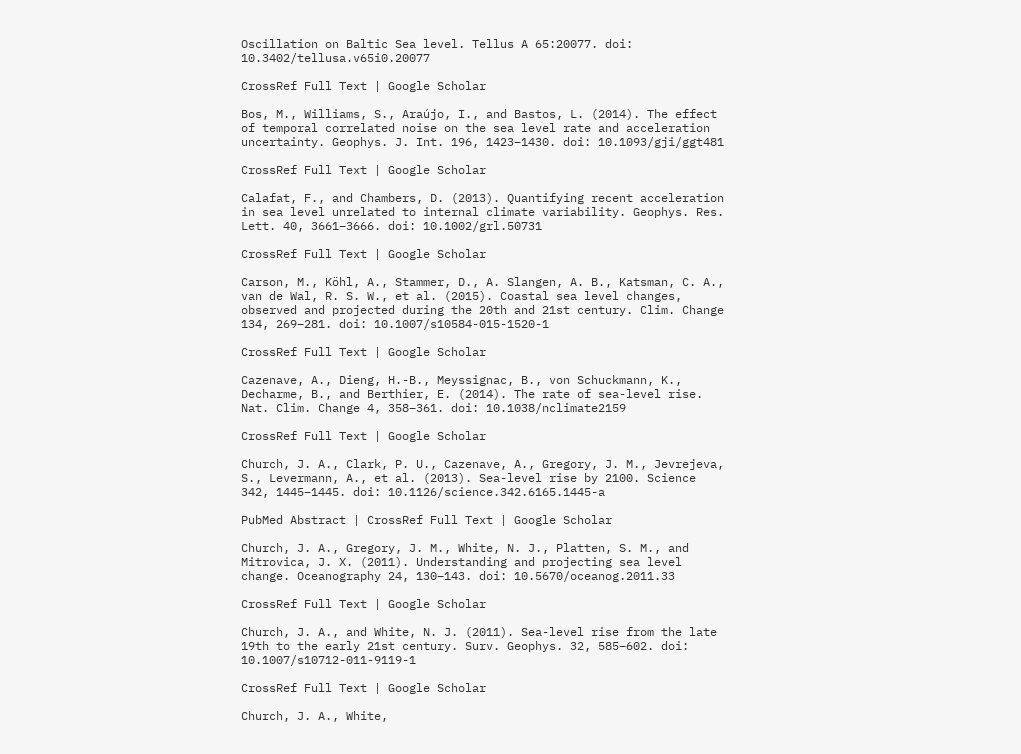Oscillation on Baltic Sea level. Tellus A 65:20077. doi: 10.3402/tellusa.v65i0.20077

CrossRef Full Text | Google Scholar

Bos, M., Williams, S., Araújo, I., and Bastos, L. (2014). The effect of temporal correlated noise on the sea level rate and acceleration uncertainty. Geophys. J. Int. 196, 1423–1430. doi: 10.1093/gji/ggt481

CrossRef Full Text | Google Scholar

Calafat, F., and Chambers, D. (2013). Quantifying recent acceleration in sea level unrelated to internal climate variability. Geophys. Res. Lett. 40, 3661–3666. doi: 10.1002/grl.50731

CrossRef Full Text | Google Scholar

Carson, M., Köhl, A., Stammer, D., A. Slangen, A. B., Katsman, C. A., van de Wal, R. S. W., et al. (2015). Coastal sea level changes, observed and projected during the 20th and 21st century. Clim. Change 134, 269–281. doi: 10.1007/s10584-015-1520-1

CrossRef Full Text | Google Scholar

Cazenave, A., Dieng, H.-B., Meyssignac, B., von Schuckmann, K., Decharme, B., and Berthier, E. (2014). The rate of sea-level rise. Nat. Clim. Change 4, 358–361. doi: 10.1038/nclimate2159

CrossRef Full Text | Google Scholar

Church, J. A., Clark, P. U., Cazenave, A., Gregory, J. M., Jevrejeva, S., Levermann, A., et al. (2013). Sea-level rise by 2100. Science 342, 1445–1445. doi: 10.1126/science.342.6165.1445-a

PubMed Abstract | CrossRef Full Text | Google Scholar

Church, J. A., Gregory, J. M., White, N. J., Platten, S. M., and Mitrovica, J. X. (2011). Understanding and projecting sea level change. Oceanography 24, 130–143. doi: 10.5670/oceanog.2011.33

CrossRef Full Text | Google Scholar

Church, J. A., and White, N. J. (2011). Sea-level rise from the late 19th to the early 21st century. Surv. Geophys. 32, 585–602. doi: 10.1007/s10712-011-9119-1

CrossRef Full Text | Google Scholar

Church, J. A., White,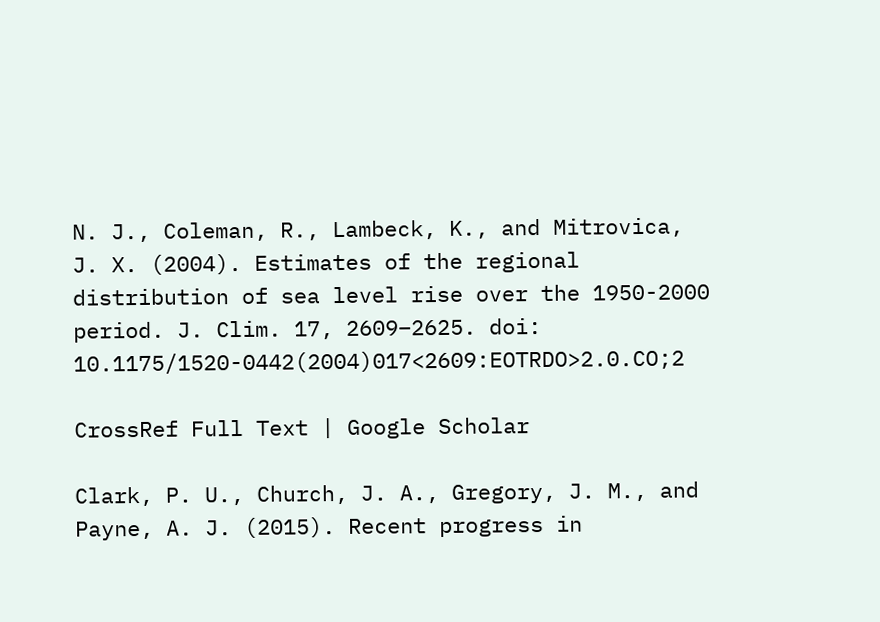N. J., Coleman, R., Lambeck, K., and Mitrovica, J. X. (2004). Estimates of the regional distribution of sea level rise over the 1950-2000 period. J. Clim. 17, 2609–2625. doi: 10.1175/1520-0442(2004)017<2609:EOTRDO>2.0.CO;2

CrossRef Full Text | Google Scholar

Clark, P. U., Church, J. A., Gregory, J. M., and Payne, A. J. (2015). Recent progress in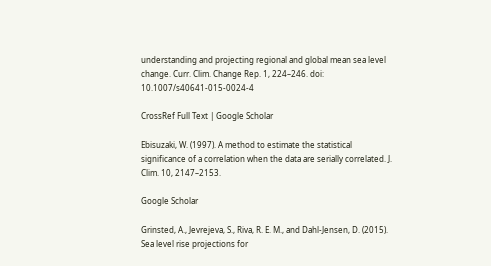understanding and projecting regional and global mean sea level change. Curr. Clim. Change Rep. 1, 224–246. doi: 10.1007/s40641-015-0024-4

CrossRef Full Text | Google Scholar

Ebisuzaki, W. (1997). A method to estimate the statistical significance of a correlation when the data are serially correlated. J. Clim. 10, 2147–2153.

Google Scholar

Grinsted, A., Jevrejeva, S., Riva, R. E. M., and Dahl-Jensen, D. (2015). Sea level rise projections for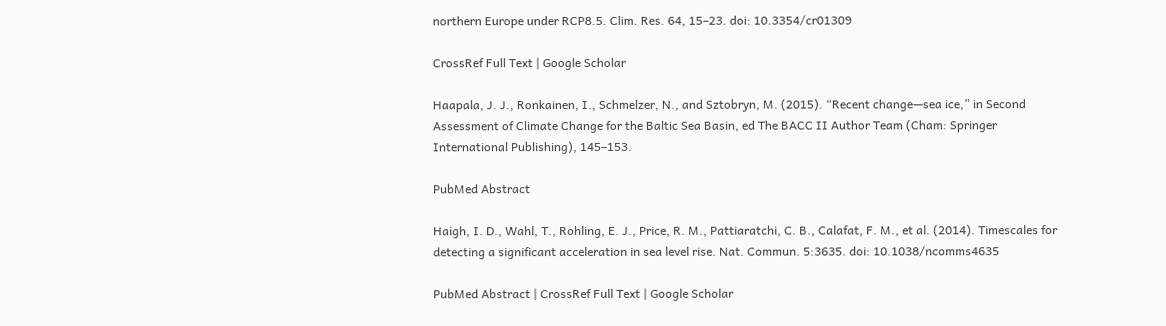northern Europe under RCP8.5. Clim. Res. 64, 15–23. doi: 10.3354/cr01309

CrossRef Full Text | Google Scholar

Haapala, J. J., Ronkainen, I., Schmelzer, N., and Sztobryn, M. (2015). “Recent change—sea ice,” in Second Assessment of Climate Change for the Baltic Sea Basin, ed The BACC II Author Team (Cham: Springer International Publishing), 145–153.

PubMed Abstract

Haigh, I. D., Wahl, T., Rohling, E. J., Price, R. M., Pattiaratchi, C. B., Calafat, F. M., et al. (2014). Timescales for detecting a significant acceleration in sea level rise. Nat. Commun. 5:3635. doi: 10.1038/ncomms4635

PubMed Abstract | CrossRef Full Text | Google Scholar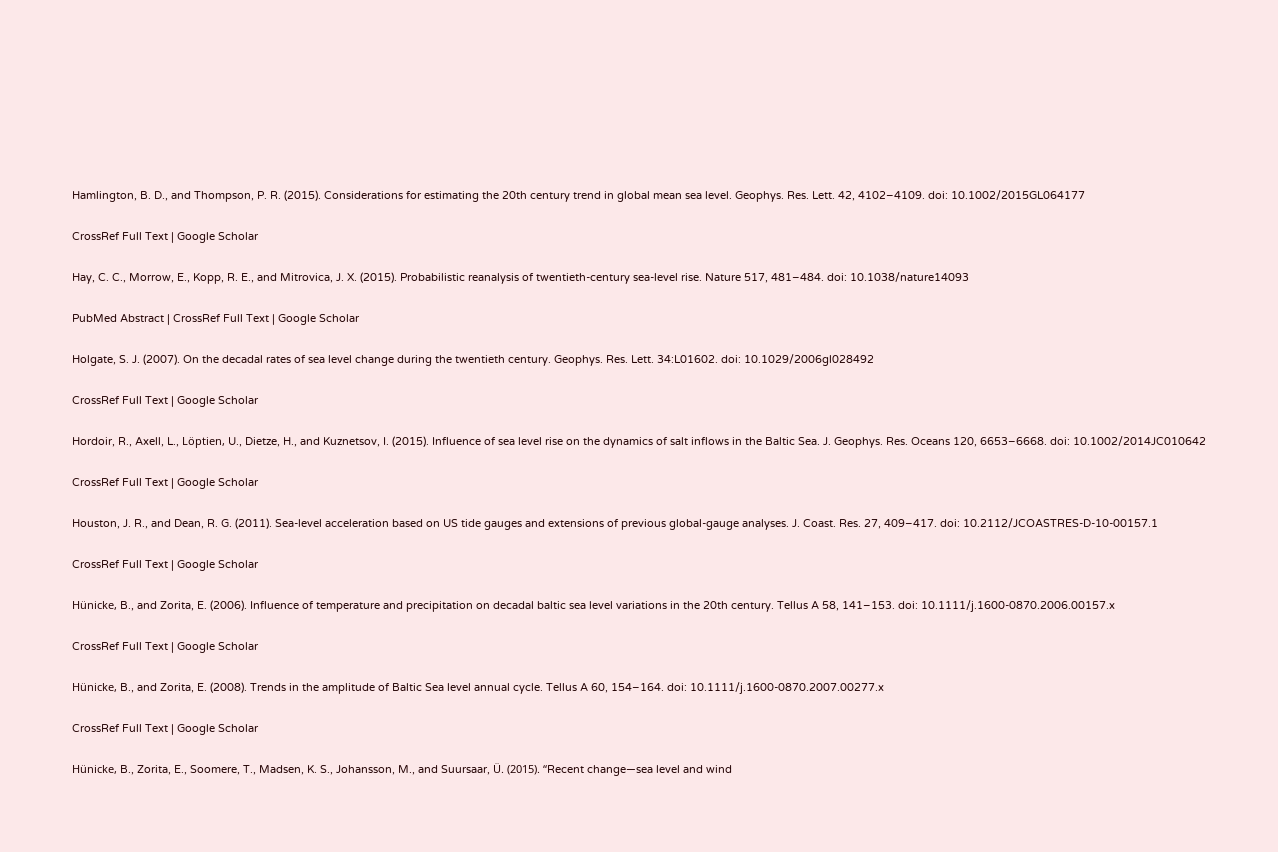Hamlington, B. D., and Thompson, P. R. (2015). Considerations for estimating the 20th century trend in global mean sea level. Geophys. Res. Lett. 42, 4102–4109. doi: 10.1002/2015GL064177

CrossRef Full Text | Google Scholar

Hay, C. C., Morrow, E., Kopp, R. E., and Mitrovica, J. X. (2015). Probabilistic reanalysis of twentieth-century sea-level rise. Nature 517, 481–484. doi: 10.1038/nature14093

PubMed Abstract | CrossRef Full Text | Google Scholar

Holgate, S. J. (2007). On the decadal rates of sea level change during the twentieth century. Geophys. Res. Lett. 34:L01602. doi: 10.1029/2006gl028492

CrossRef Full Text | Google Scholar

Hordoir, R., Axell, L., Löptien, U., Dietze, H., and Kuznetsov, I. (2015). Influence of sea level rise on the dynamics of salt inflows in the Baltic Sea. J. Geophys. Res. Oceans 120, 6653–6668. doi: 10.1002/2014JC010642

CrossRef Full Text | Google Scholar

Houston, J. R., and Dean, R. G. (2011). Sea-level acceleration based on US tide gauges and extensions of previous global-gauge analyses. J. Coast. Res. 27, 409–417. doi: 10.2112/JCOASTRES-D-10-00157.1

CrossRef Full Text | Google Scholar

Hünicke, B., and Zorita, E. (2006). Influence of temperature and precipitation on decadal baltic sea level variations in the 20th century. Tellus A 58, 141–153. doi: 10.1111/j.1600-0870.2006.00157.x

CrossRef Full Text | Google Scholar

Hünicke, B., and Zorita, E. (2008). Trends in the amplitude of Baltic Sea level annual cycle. Tellus A 60, 154–164. doi: 10.1111/j.1600-0870.2007.00277.x

CrossRef Full Text | Google Scholar

Hünicke, B., Zorita, E., Soomere, T., Madsen, K. S., Johansson, M., and Suursaar, Ü. (2015). “Recent change—sea level and wind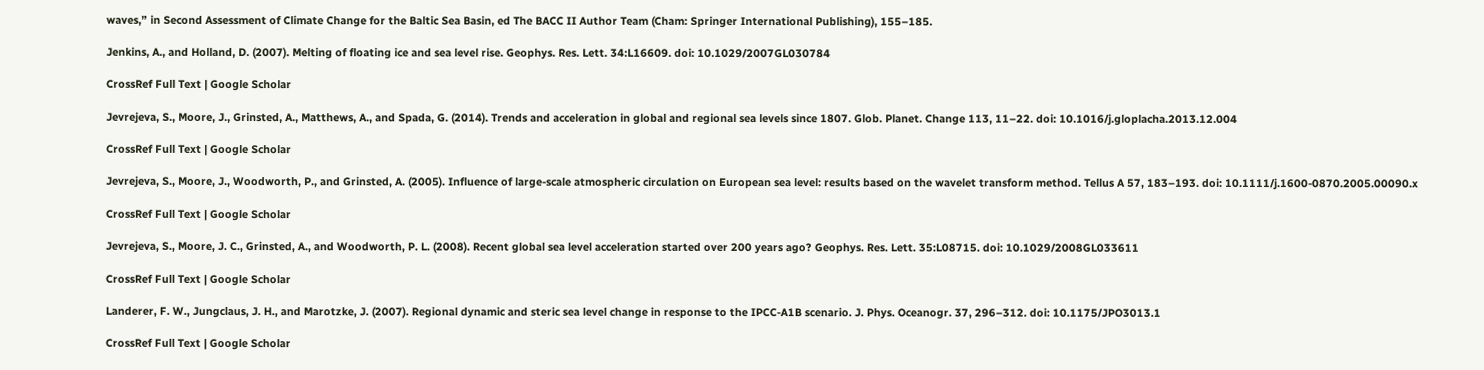waves,” in Second Assessment of Climate Change for the Baltic Sea Basin, ed The BACC II Author Team (Cham: Springer International Publishing), 155–185.

Jenkins, A., and Holland, D. (2007). Melting of floating ice and sea level rise. Geophys. Res. Lett. 34:L16609. doi: 10.1029/2007GL030784

CrossRef Full Text | Google Scholar

Jevrejeva, S., Moore, J., Grinsted, A., Matthews, A., and Spada, G. (2014). Trends and acceleration in global and regional sea levels since 1807. Glob. Planet. Change 113, 11–22. doi: 10.1016/j.gloplacha.2013.12.004

CrossRef Full Text | Google Scholar

Jevrejeva, S., Moore, J., Woodworth, P., and Grinsted, A. (2005). Influence of large-scale atmospheric circulation on European sea level: results based on the wavelet transform method. Tellus A 57, 183–193. doi: 10.1111/j.1600-0870.2005.00090.x

CrossRef Full Text | Google Scholar

Jevrejeva, S., Moore, J. C., Grinsted, A., and Woodworth, P. L. (2008). Recent global sea level acceleration started over 200 years ago? Geophys. Res. Lett. 35:L08715. doi: 10.1029/2008GL033611

CrossRef Full Text | Google Scholar

Landerer, F. W., Jungclaus, J. H., and Marotzke, J. (2007). Regional dynamic and steric sea level change in response to the IPCC-A1B scenario. J. Phys. Oceanogr. 37, 296–312. doi: 10.1175/JPO3013.1

CrossRef Full Text | Google Scholar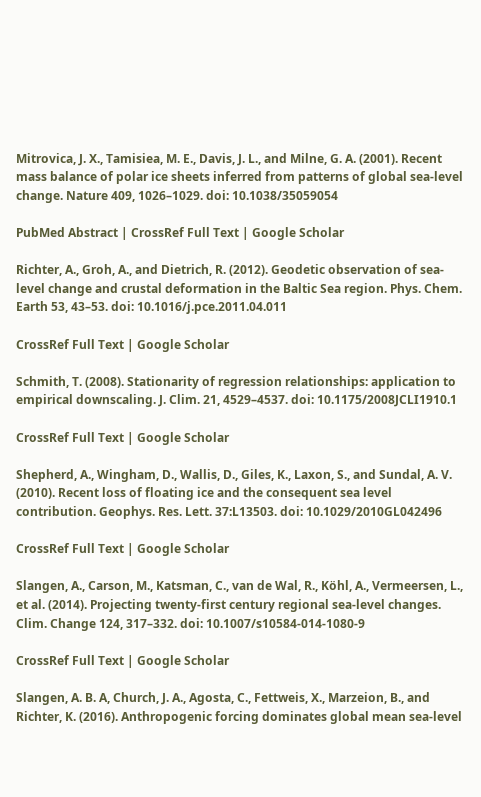Mitrovica, J. X., Tamisiea, M. E., Davis, J. L., and Milne, G. A. (2001). Recent mass balance of polar ice sheets inferred from patterns of global sea-level change. Nature 409, 1026–1029. doi: 10.1038/35059054

PubMed Abstract | CrossRef Full Text | Google Scholar

Richter, A., Groh, A., and Dietrich, R. (2012). Geodetic observation of sea-level change and crustal deformation in the Baltic Sea region. Phys. Chem. Earth 53, 43–53. doi: 10.1016/j.pce.2011.04.011

CrossRef Full Text | Google Scholar

Schmith, T. (2008). Stationarity of regression relationships: application to empirical downscaling. J. Clim. 21, 4529–4537. doi: 10.1175/2008JCLI1910.1

CrossRef Full Text | Google Scholar

Shepherd, A., Wingham, D., Wallis, D., Giles, K., Laxon, S., and Sundal, A. V. (2010). Recent loss of floating ice and the consequent sea level contribution. Geophys. Res. Lett. 37:L13503. doi: 10.1029/2010GL042496

CrossRef Full Text | Google Scholar

Slangen, A., Carson, M., Katsman, C., van de Wal, R., Köhl, A., Vermeersen, L., et al. (2014). Projecting twenty-first century regional sea-level changes. Clim. Change 124, 317–332. doi: 10.1007/s10584-014-1080-9

CrossRef Full Text | Google Scholar

Slangen, A. B. A, Church, J. A., Agosta, C., Fettweis, X., Marzeion, B., and Richter, K. (2016). Anthropogenic forcing dominates global mean sea-level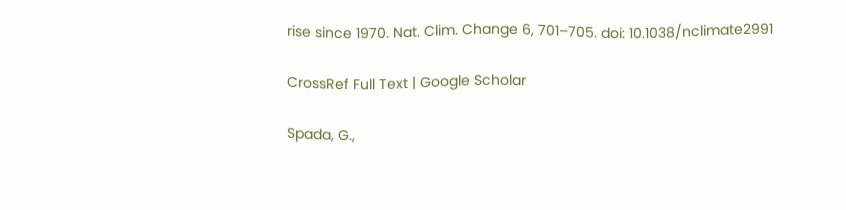rise since 1970. Nat. Clim. Change 6, 701–705. doi: 10.1038/nclimate2991

CrossRef Full Text | Google Scholar

Spada, G.,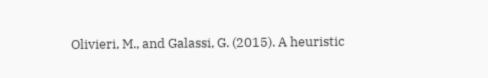Olivieri, M., and Galassi, G. (2015). A heuristic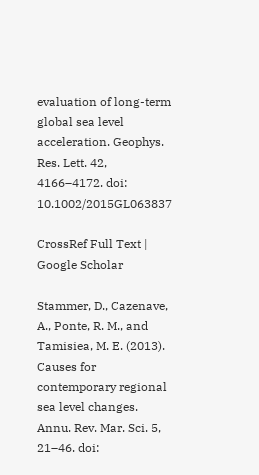evaluation of long-term global sea level acceleration. Geophys. Res. Lett. 42, 4166–4172. doi: 10.1002/2015GL063837

CrossRef Full Text | Google Scholar

Stammer, D., Cazenave, A., Ponte, R. M., and Tamisiea, M. E. (2013). Causes for contemporary regional sea level changes. Annu. Rev. Mar. Sci. 5, 21–46. doi: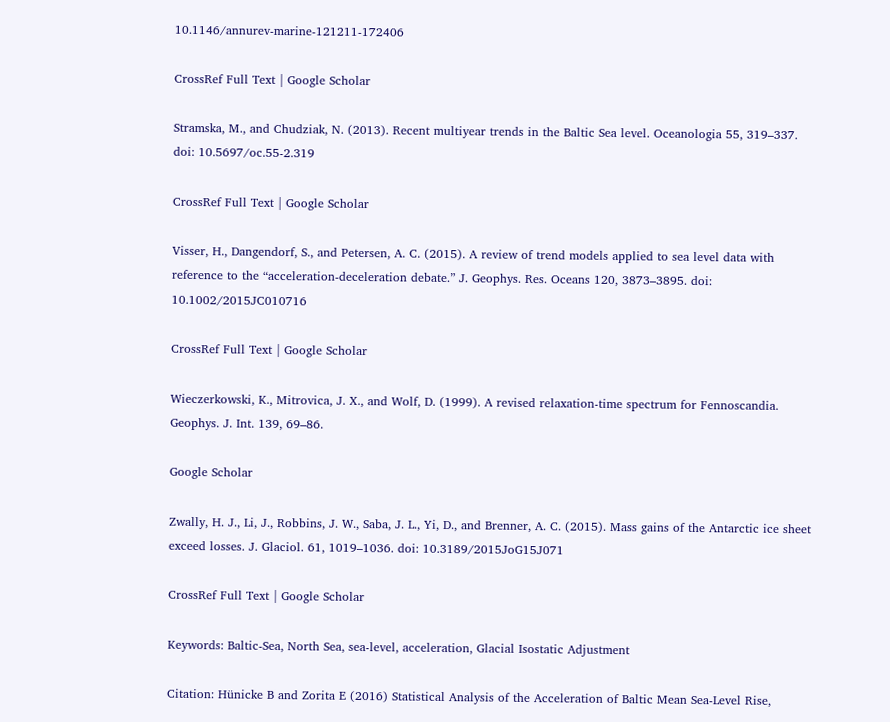10.1146/annurev-marine-121211-172406

CrossRef Full Text | Google Scholar

Stramska, M., and Chudziak, N. (2013). Recent multiyear trends in the Baltic Sea level. Oceanologia 55, 319–337. doi: 10.5697/oc.55-2.319

CrossRef Full Text | Google Scholar

Visser, H., Dangendorf, S., and Petersen, A. C. (2015). A review of trend models applied to sea level data with reference to the “acceleration-deceleration debate.” J. Geophys. Res. Oceans 120, 3873–3895. doi: 10.1002/2015JC010716

CrossRef Full Text | Google Scholar

Wieczerkowski, K., Mitrovica, J. X., and Wolf, D. (1999). A revised relaxation-time spectrum for Fennoscandia. Geophys. J. Int. 139, 69–86.

Google Scholar

Zwally, H. J., Li, J., Robbins, J. W., Saba, J. L., Yi, D., and Brenner, A. C. (2015). Mass gains of the Antarctic ice sheet exceed losses. J. Glaciol. 61, 1019–1036. doi: 10.3189/2015JoG15J071

CrossRef Full Text | Google Scholar

Keywords: Baltic-Sea, North Sea, sea-level, acceleration, Glacial Isostatic Adjustment

Citation: Hünicke B and Zorita E (2016) Statistical Analysis of the Acceleration of Baltic Mean Sea-Level Rise,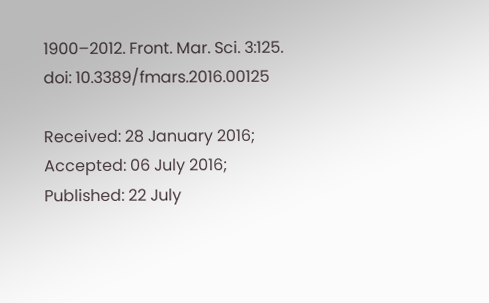1900–2012. Front. Mar. Sci. 3:125. doi: 10.3389/fmars.2016.00125

Received: 28 January 2016; Accepted: 06 July 2016;
Published: 22 July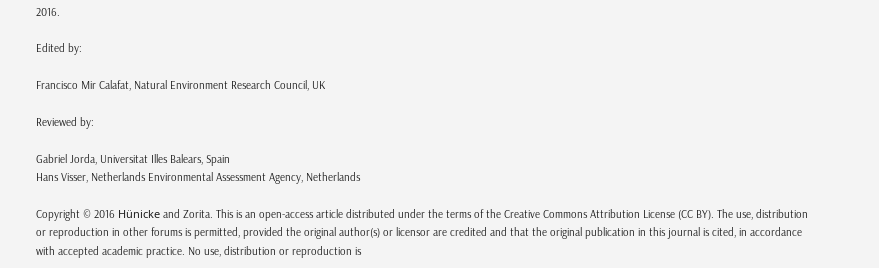2016.

Edited by:

Francisco Mir Calafat, Natural Environment Research Council, UK

Reviewed by:

Gabriel Jorda, Universitat Illes Balears, Spain
Hans Visser, Netherlands Environmental Assessment Agency, Netherlands

Copyright © 2016 Hünicke and Zorita. This is an open-access article distributed under the terms of the Creative Commons Attribution License (CC BY). The use, distribution or reproduction in other forums is permitted, provided the original author(s) or licensor are credited and that the original publication in this journal is cited, in accordance with accepted academic practice. No use, distribution or reproduction is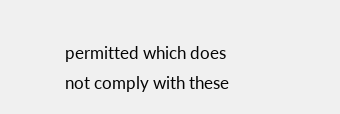permitted which does not comply with these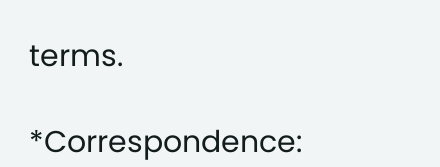terms.

*Correspondence: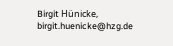Birgit Hünicke, birgit.huenicke@hzg.de